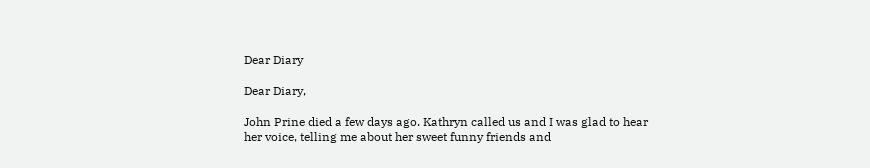Dear Diary

Dear Diary,

John Prine died a few days ago. Kathryn called us and I was glad to hear her voice, telling me about her sweet funny friends and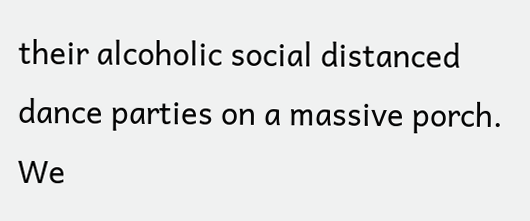their alcoholic social distanced dance parties on a massive porch. We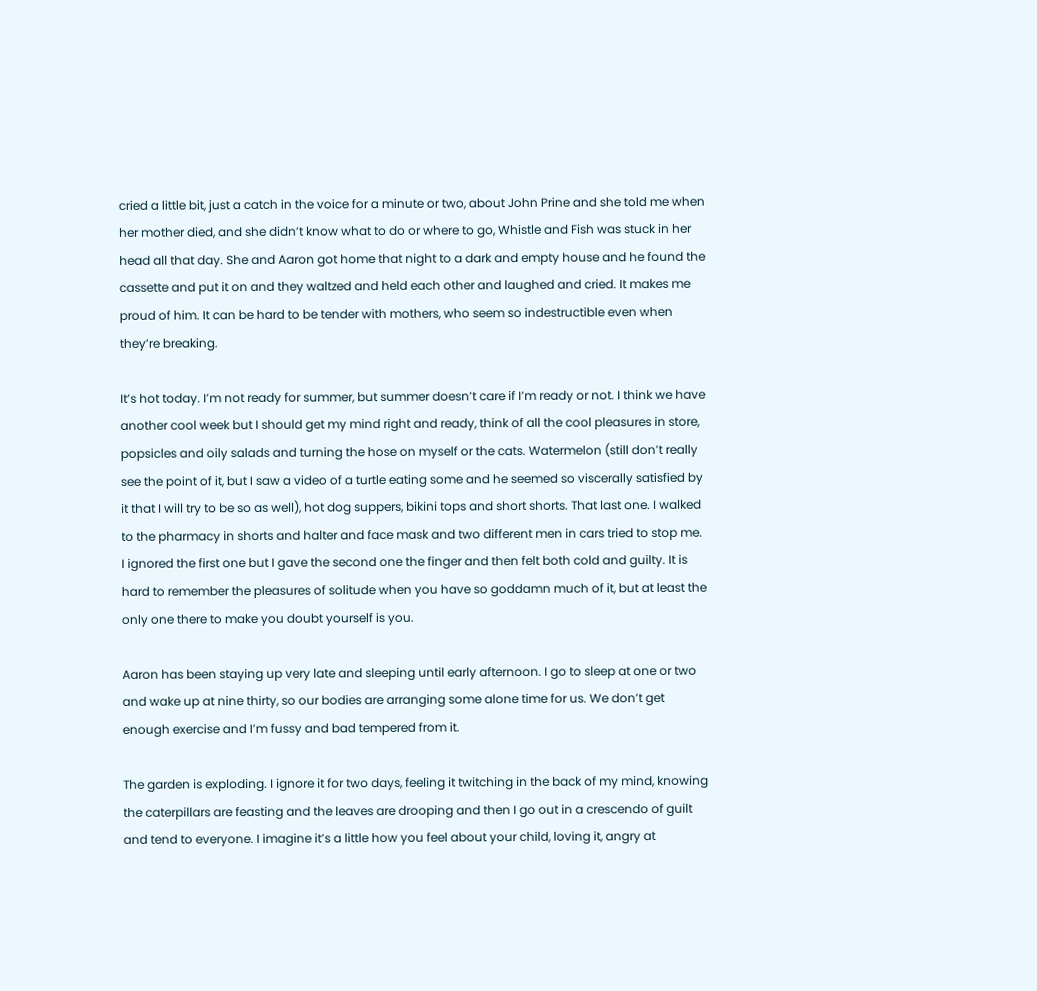cried a little bit, just a catch in the voice for a minute or two, about John Prine and she told me when her mother died, and she didn’t know what to do or where to go, Whistle and Fish was stuck in her head all that day. She and Aaron got home that night to a dark and empty house and he found the cassette and put it on and they waltzed and held each other and laughed and cried. It makes me proud of him. It can be hard to be tender with mothers, who seem so indestructible even when they’re breaking.

It’s hot today. I’m not ready for summer, but summer doesn’t care if I’m ready or not. I think we have another cool week but I should get my mind right and ready, think of all the cool pleasures in store, popsicles and oily salads and turning the hose on myself or the cats. Watermelon (still don’t really see the point of it, but I saw a video of a turtle eating some and he seemed so viscerally satisfied by it that I will try to be so as well), hot dog suppers, bikini tops and short shorts. That last one. I walked to the pharmacy in shorts and halter and face mask and two different men in cars tried to stop me. I ignored the first one but I gave the second one the finger and then felt both cold and guilty. It is hard to remember the pleasures of solitude when you have so goddamn much of it, but at least the only one there to make you doubt yourself is you.

Aaron has been staying up very late and sleeping until early afternoon. I go to sleep at one or two and wake up at nine thirty, so our bodies are arranging some alone time for us. We don’t get enough exercise and I’m fussy and bad tempered from it.

The garden is exploding. I ignore it for two days, feeling it twitching in the back of my mind, knowing the caterpillars are feasting and the leaves are drooping and then I go out in a crescendo of guilt and tend to everyone. I imagine it’s a little how you feel about your child, loving it, angry at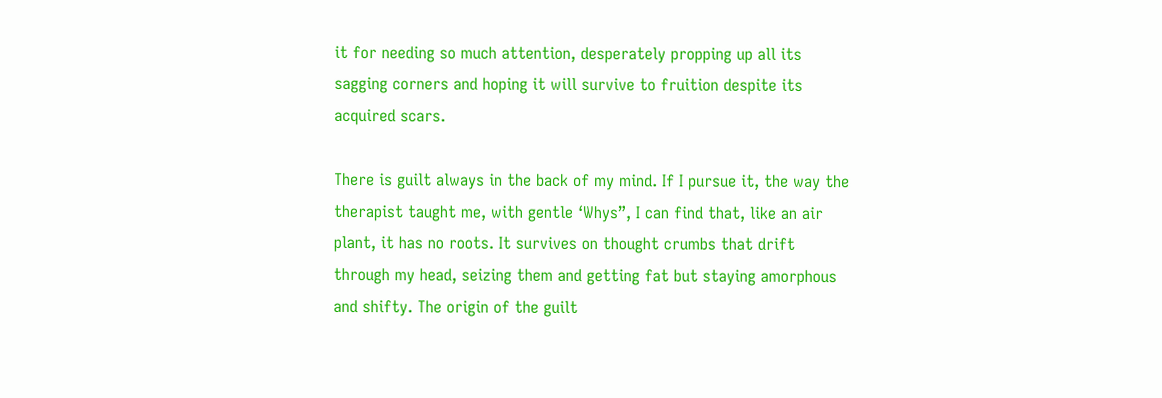it for needing so much attention, desperately propping up all its sagging corners and hoping it will survive to fruition despite its acquired scars.

There is guilt always in the back of my mind. If I pursue it, the way the therapist taught me, with gentle ‘Whys”, I can find that, like an air plant, it has no roots. It survives on thought crumbs that drift through my head, seizing them and getting fat but staying amorphous and shifty. The origin of the guilt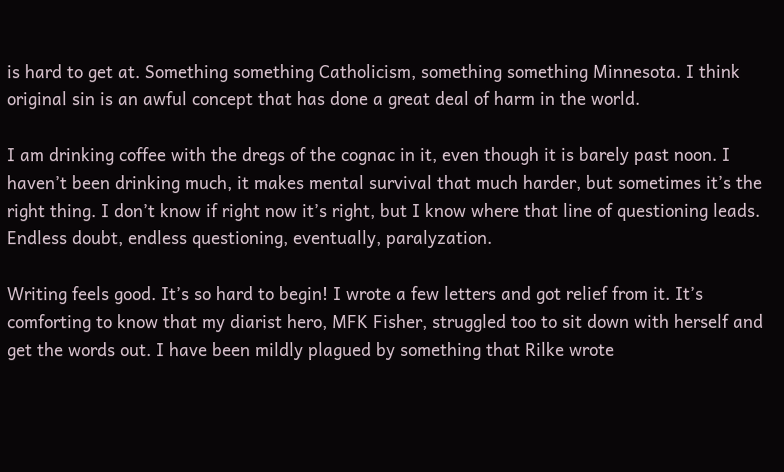is hard to get at. Something something Catholicism, something something Minnesota. I think original sin is an awful concept that has done a great deal of harm in the world.

I am drinking coffee with the dregs of the cognac in it, even though it is barely past noon. I haven’t been drinking much, it makes mental survival that much harder, but sometimes it’s the right thing. I don’t know if right now it’s right, but I know where that line of questioning leads. Endless doubt, endless questioning, eventually, paralyzation.

Writing feels good. It’s so hard to begin! I wrote a few letters and got relief from it. It’s comforting to know that my diarist hero, MFK Fisher, struggled too to sit down with herself and get the words out. I have been mildly plagued by something that Rilke wrote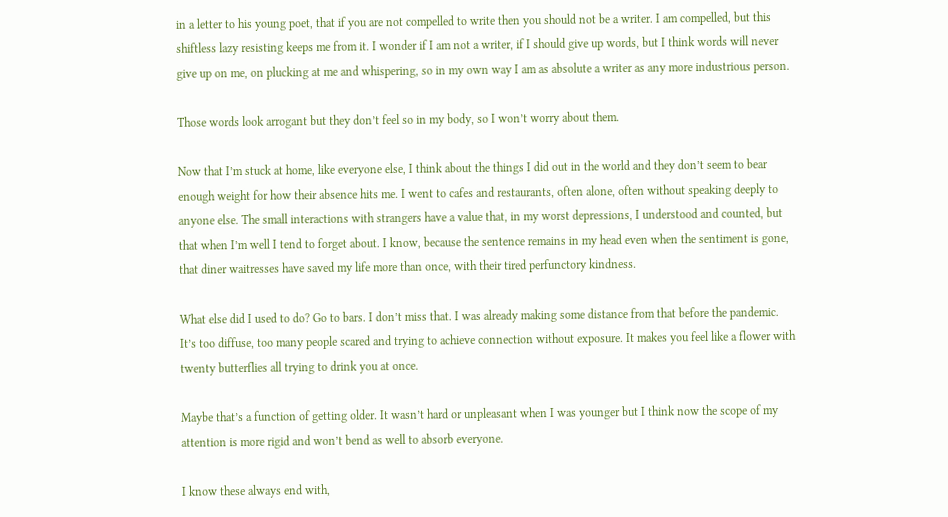in a letter to his young poet, that if you are not compelled to write then you should not be a writer. I am compelled, but this shiftless lazy resisting keeps me from it. I wonder if I am not a writer, if I should give up words, but I think words will never give up on me, on plucking at me and whispering, so in my own way I am as absolute a writer as any more industrious person.

Those words look arrogant but they don’t feel so in my body, so I won’t worry about them.

Now that I’m stuck at home, like everyone else, I think about the things I did out in the world and they don’t seem to bear enough weight for how their absence hits me. I went to cafes and restaurants, often alone, often without speaking deeply to anyone else. The small interactions with strangers have a value that, in my worst depressions, I understood and counted, but that when I’m well I tend to forget about. I know, because the sentence remains in my head even when the sentiment is gone, that diner waitresses have saved my life more than once, with their tired perfunctory kindness.

What else did I used to do? Go to bars. I don’t miss that. I was already making some distance from that before the pandemic. It’s too diffuse, too many people scared and trying to achieve connection without exposure. It makes you feel like a flower with twenty butterflies all trying to drink you at once.

Maybe that’s a function of getting older. It wasn’t hard or unpleasant when I was younger but I think now the scope of my attention is more rigid and won’t bend as well to absorb everyone.

I know these always end with,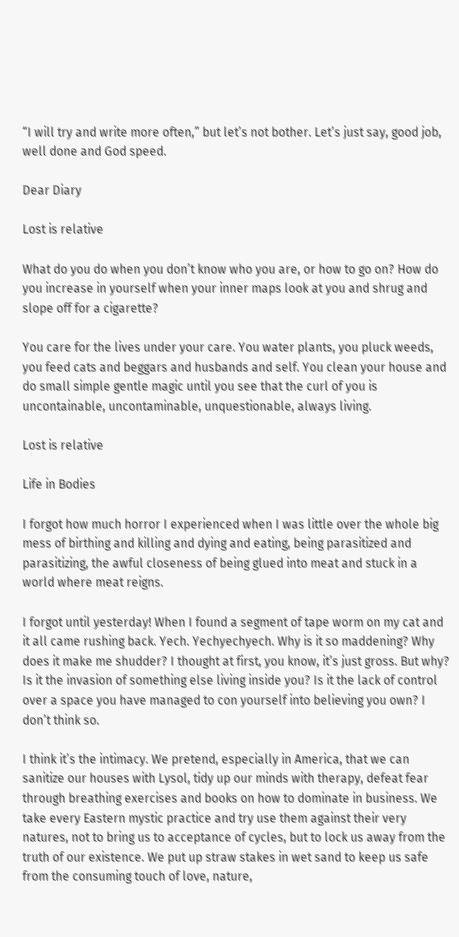“I will try and write more often,” but let’s not bother. Let’s just say, good job, well done and God speed.

Dear Diary

Lost is relative

What do you do when you don’t know who you are, or how to go on? How do you increase in yourself when your inner maps look at you and shrug and slope off for a cigarette?

You care for the lives under your care. You water plants, you pluck weeds, you feed cats and beggars and husbands and self. You clean your house and do small simple gentle magic until you see that the curl of you is uncontainable, uncontaminable, unquestionable, always living.

Lost is relative

Life in Bodies

I forgot how much horror I experienced when I was little over the whole big mess of birthing and killing and dying and eating, being parasitized and parasitizing, the awful closeness of being glued into meat and stuck in a world where meat reigns.

I forgot until yesterday! When I found a segment of tape worm on my cat and it all came rushing back. Yech. Yechyechyech. Why is it so maddening? Why does it make me shudder? I thought at first, you know, it’s just gross. But why? Is it the invasion of something else living inside you? Is it the lack of control over a space you have managed to con yourself into believing you own? I don’t think so.

I think it’s the intimacy. We pretend, especially in America, that we can sanitize our houses with Lysol, tidy up our minds with therapy, defeat fear through breathing exercises and books on how to dominate in business. We take every Eastern mystic practice and try use them against their very natures, not to bring us to acceptance of cycles, but to lock us away from the truth of our existence. We put up straw stakes in wet sand to keep us safe from the consuming touch of love, nature,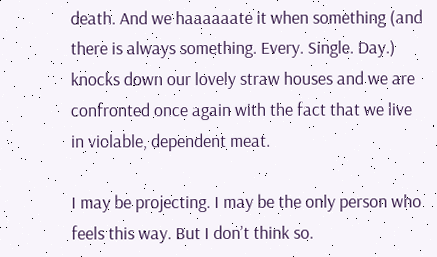death. And we haaaaaate it when something (and there is always something. Every. Single. Day.) knocks down our lovely straw houses and we are confronted once again with the fact that we live in violable, dependent meat.

I may be projecting. I may be the only person who feels this way. But I don’t think so.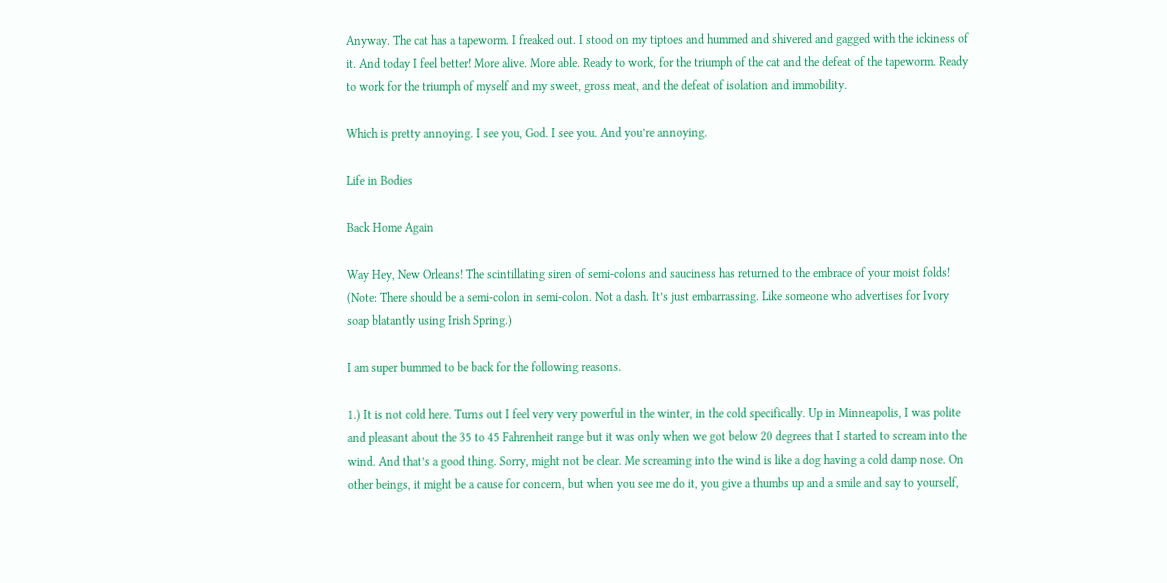Anyway. The cat has a tapeworm. I freaked out. I stood on my tiptoes and hummed and shivered and gagged with the ickiness of it. And today I feel better! More alive. More able. Ready to work, for the triumph of the cat and the defeat of the tapeworm. Ready to work for the triumph of myself and my sweet, gross meat, and the defeat of isolation and immobility.

Which is pretty annoying. I see you, God. I see you. And you’re annoying.

Life in Bodies

Back Home Again

Way Hey, New Orleans! The scintillating siren of semi-colons and sauciness has returned to the embrace of your moist folds! (Note: There should be a semi-colon in semi-colon. Not a dash. It’s just embarrassing. Like someone who advertises for Ivory soap blatantly using Irish Spring.)

I am super bummed to be back for the following reasons.

1.) It is not cold here. Turns out I feel very very powerful in the winter, in the cold specifically. Up in Minneapolis, I was polite and pleasant about the 35 to 45 Fahrenheit range but it was only when we got below 20 degrees that I started to scream into the wind. And that’s a good thing. Sorry, might not be clear. Me screaming into the wind is like a dog having a cold damp nose. On other beings, it might be a cause for concern, but when you see me do it, you give a thumbs up and a smile and say to yourself,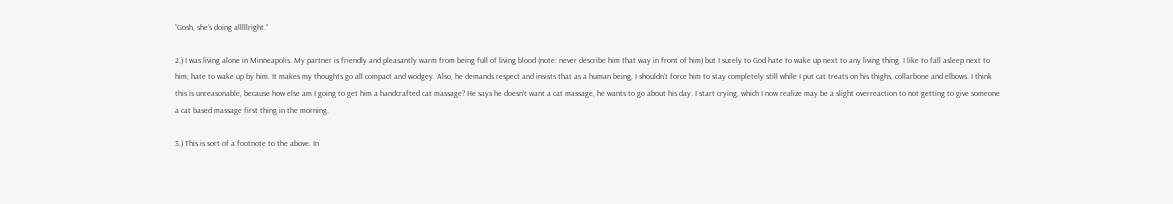“Gosh, she’s doing alllllright.”

2.) I was living alone in Minneapolis. My partner is friendly and pleasantly warm from being full of living blood (note: never describe him that way in front of him) but I surely to God hate to wake up next to any living thing. I like to fall asleep next to him, hate to wake up by him. It makes my thoughts go all compact and wodgey. Also, he demands respect and insists that as a human being, I shouldn’t force him to stay completely still while I put cat treats on his thighs, collarbone and elbows. I think this is unreasonable, because how else am I going to get him a handcrafted cat massage? He says he doesn’t want a cat massage, he wants to go about his day. I start crying, which I now realize may be a slight overreaction to not getting to give someone a cat based massage first thing in the morning.

3.) This is sort of a footnote to the above. In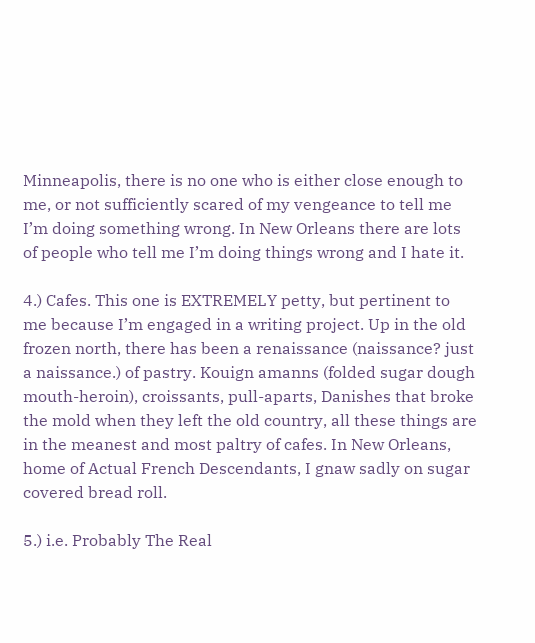Minneapolis, there is no one who is either close enough to me, or not sufficiently scared of my vengeance to tell me I’m doing something wrong. In New Orleans there are lots of people who tell me I’m doing things wrong and I hate it.

4.) Cafes. This one is EXTREMELY petty, but pertinent to me because I’m engaged in a writing project. Up in the old frozen north, there has been a renaissance (naissance? just a naissance.) of pastry. Kouign amanns (folded sugar dough mouth-heroin), croissants, pull-aparts, Danishes that broke the mold when they left the old country, all these things are in the meanest and most paltry of cafes. In New Orleans, home of Actual French Descendants, I gnaw sadly on sugar covered bread roll.

5.) i.e. Probably The Real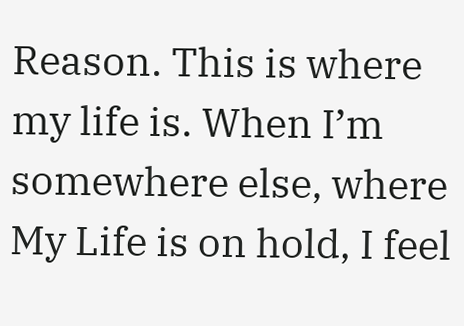Reason. This is where my life is. When I’m somewhere else, where My Life is on hold, I feel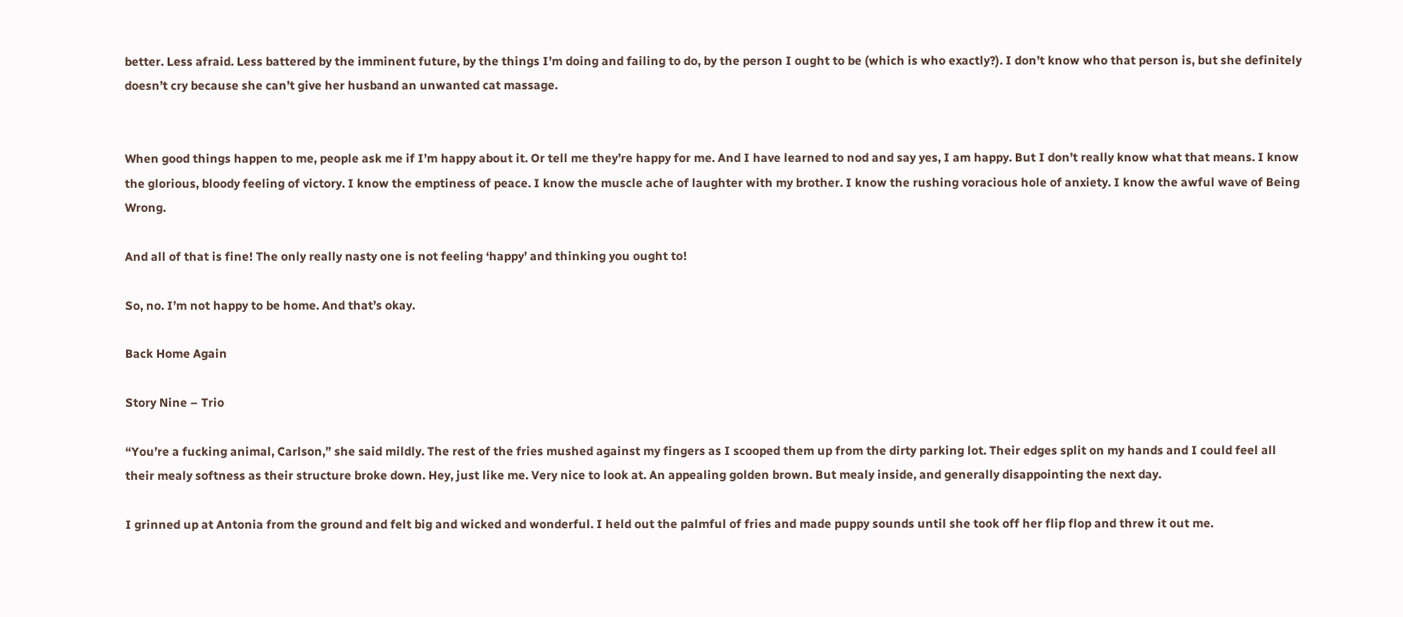better. Less afraid. Less battered by the imminent future, by the things I’m doing and failing to do, by the person I ought to be (which is who exactly?). I don’t know who that person is, but she definitely doesn’t cry because she can’t give her husband an unwanted cat massage.


When good things happen to me, people ask me if I’m happy about it. Or tell me they’re happy for me. And I have learned to nod and say yes, I am happy. But I don’t really know what that means. I know the glorious, bloody feeling of victory. I know the emptiness of peace. I know the muscle ache of laughter with my brother. I know the rushing voracious hole of anxiety. I know the awful wave of Being Wrong.

And all of that is fine! The only really nasty one is not feeling ‘happy’ and thinking you ought to!

So, no. I’m not happy to be home. And that’s okay.

Back Home Again

Story Nine – Trio

“You’re a fucking animal, Carlson,” she said mildly. The rest of the fries mushed against my fingers as I scooped them up from the dirty parking lot. Their edges split on my hands and I could feel all their mealy softness as their structure broke down. Hey, just like me. Very nice to look at. An appealing golden brown. But mealy inside, and generally disappointing the next day.

I grinned up at Antonia from the ground and felt big and wicked and wonderful. I held out the palmful of fries and made puppy sounds until she took off her flip flop and threw it out me.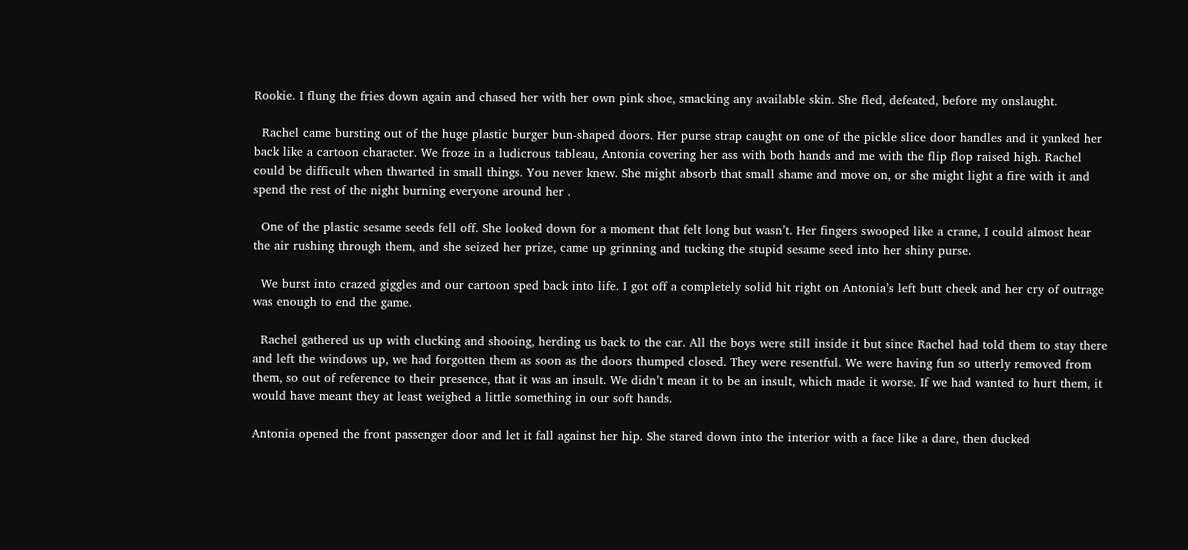Rookie. I flung the fries down again and chased her with her own pink shoe, smacking any available skin. She fled, defeated, before my onslaught.

  Rachel came bursting out of the huge plastic burger bun-shaped doors. Her purse strap caught on one of the pickle slice door handles and it yanked her back like a cartoon character. We froze in a ludicrous tableau, Antonia covering her ass with both hands and me with the flip flop raised high. Rachel could be difficult when thwarted in small things. You never knew. She might absorb that small shame and move on, or she might light a fire with it and spend the rest of the night burning everyone around her .

  One of the plastic sesame seeds fell off. She looked down for a moment that felt long but wasn’t. Her fingers swooped like a crane, I could almost hear the air rushing through them, and she seized her prize, came up grinning and tucking the stupid sesame seed into her shiny purse.

  We burst into crazed giggles and our cartoon sped back into life. I got off a completely solid hit right on Antonia’s left butt cheek and her cry of outrage was enough to end the game.

  Rachel gathered us up with clucking and shooing, herding us back to the car. All the boys were still inside it but since Rachel had told them to stay there and left the windows up, we had forgotten them as soon as the doors thumped closed. They were resentful. We were having fun so utterly removed from them, so out of reference to their presence, that it was an insult. We didn’t mean it to be an insult, which made it worse. If we had wanted to hurt them, it would have meant they at least weighed a little something in our soft hands.

Antonia opened the front passenger door and let it fall against her hip. She stared down into the interior with a face like a dare, then ducked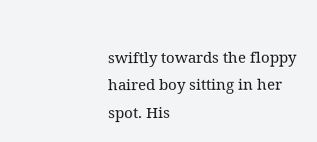swiftly towards the floppy haired boy sitting in her spot. His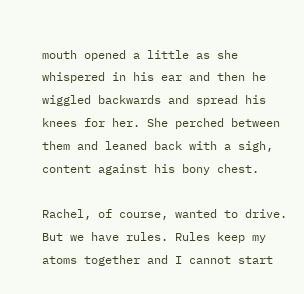mouth opened a little as she whispered in his ear and then he wiggled backwards and spread his knees for her. She perched between them and leaned back with a sigh, content against his bony chest.

Rachel, of course, wanted to drive. But we have rules. Rules keep my atoms together and I cannot start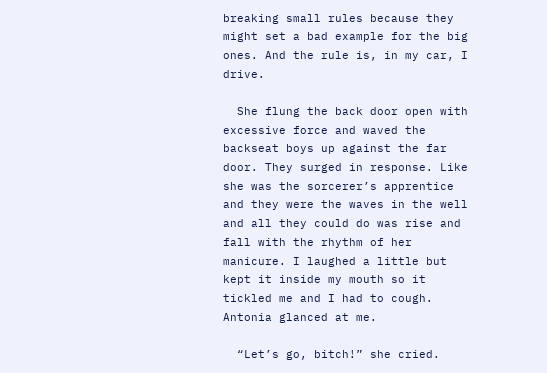breaking small rules because they might set a bad example for the big ones. And the rule is, in my car, I drive.

  She flung the back door open with excessive force and waved the backseat boys up against the far door. They surged in response. Like she was the sorcerer’s apprentice and they were the waves in the well and all they could do was rise and fall with the rhythm of her manicure. I laughed a little but kept it inside my mouth so it tickled me and I had to cough. Antonia glanced at me.

  “Let’s go, bitch!” she cried.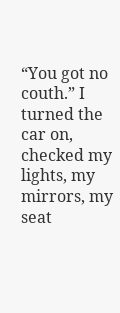“You got no couth.” I turned the car on, checked my lights, my mirrors, my seat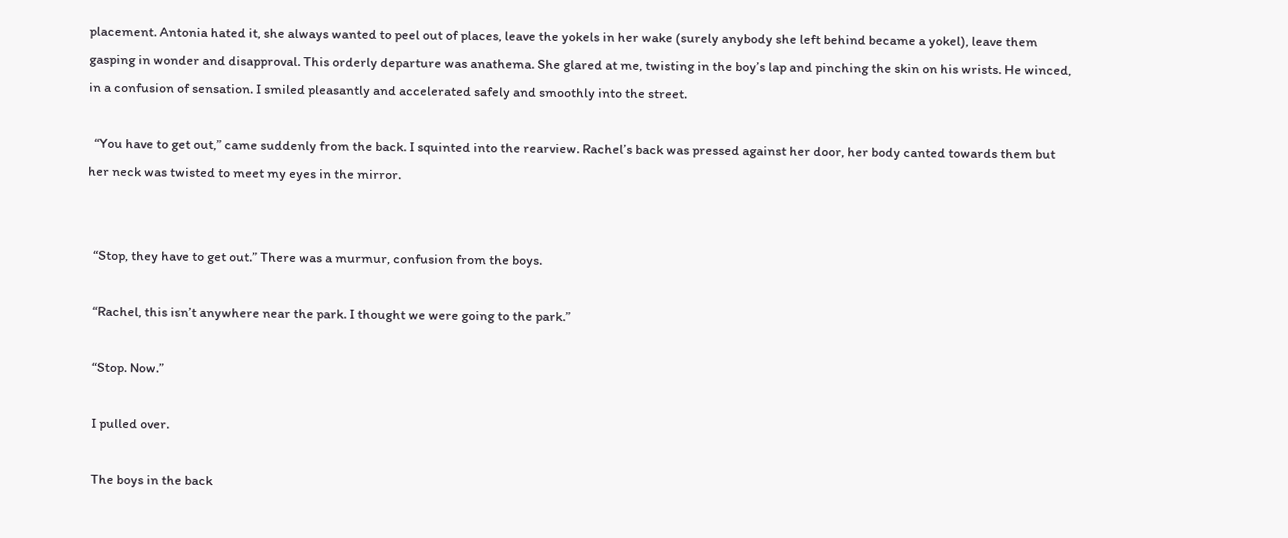placement. Antonia hated it, she always wanted to peel out of places, leave the yokels in her wake (surely anybody she left behind became a yokel), leave them gasping in wonder and disapproval. This orderly departure was anathema. She glared at me, twisting in the boy’s lap and pinching the skin on his wrists. He winced, in a confusion of sensation. I smiled pleasantly and accelerated safely and smoothly into the street.

  “You have to get out,” came suddenly from the back. I squinted into the rearview. Rachel’s back was pressed against her door, her body canted towards them but her neck was twisted to meet my eyes in the mirror.


  “Stop, they have to get out.” There was a murmur, confusion from the boys.

  “Rachel, this isn’t anywhere near the park. I thought we were going to the park.”

  “Stop. Now.”

  I pulled over.

  The boys in the back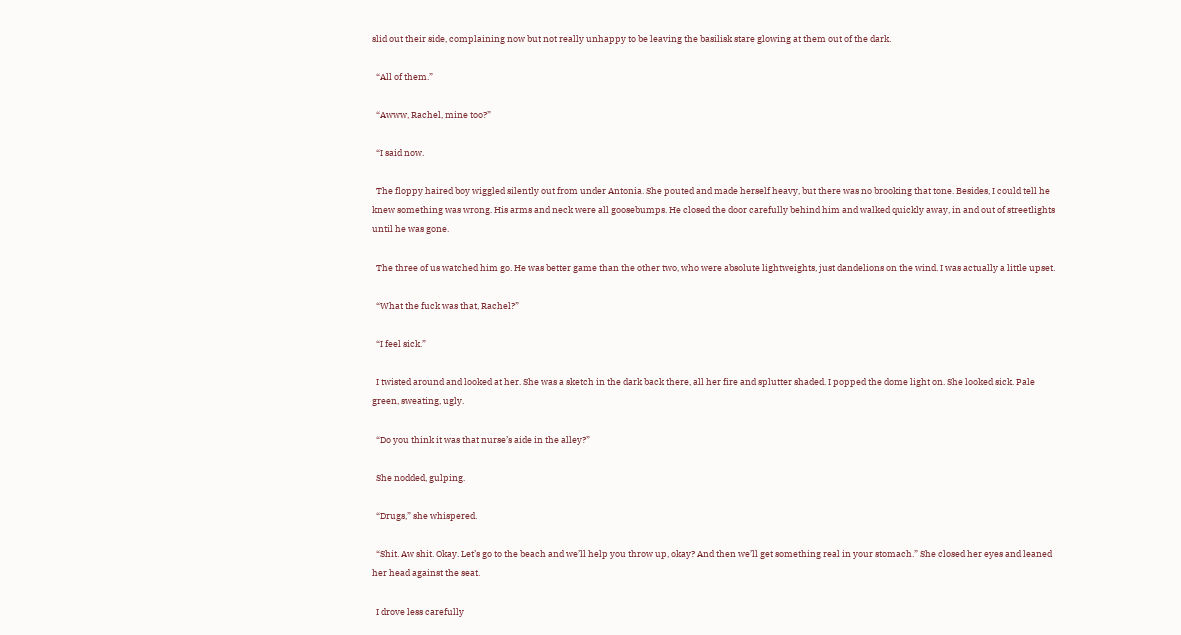slid out their side, complaining now but not really unhappy to be leaving the basilisk stare glowing at them out of the dark.

  “All of them.”

  “Awww, Rachel, mine too?”

  “I said now.

  The floppy haired boy wiggled silently out from under Antonia. She pouted and made herself heavy, but there was no brooking that tone. Besides, I could tell he knew something was wrong. His arms and neck were all goosebumps. He closed the door carefully behind him and walked quickly away, in and out of streetlights until he was gone.

  The three of us watched him go. He was better game than the other two, who were absolute lightweights, just dandelions on the wind. I was actually a little upset.

  “What the fuck was that, Rachel?”

  “I feel sick.”

  I twisted around and looked at her. She was a sketch in the dark back there, all her fire and splutter shaded. I popped the dome light on. She looked sick. Pale green, sweating, ugly.

  “Do you think it was that nurse’s aide in the alley?”

  She nodded, gulping.

  “Drugs,” she whispered.

  “Shit. Aw shit. Okay. Let’s go to the beach and we’ll help you throw up, okay? And then we’ll get something real in your stomach.” She closed her eyes and leaned her head against the seat.

  I drove less carefully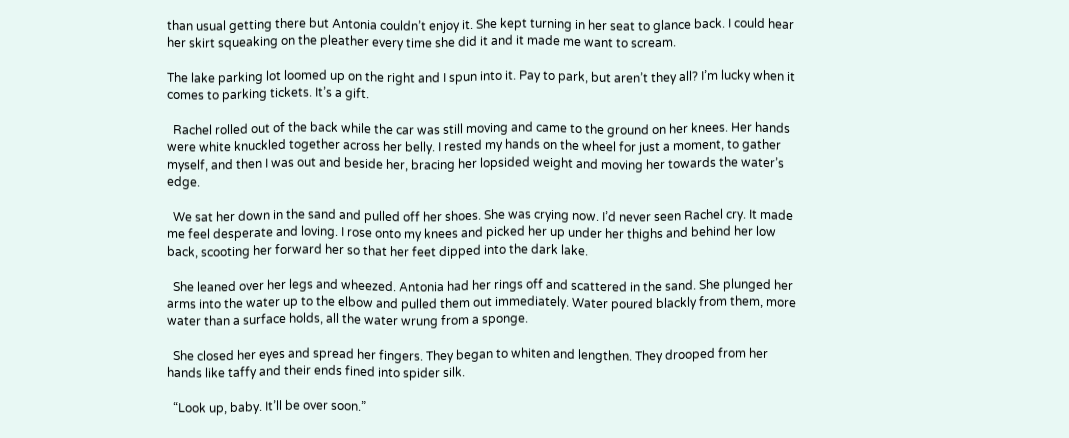than usual getting there but Antonia couldn’t enjoy it. She kept turning in her seat to glance back. I could hear her skirt squeaking on the pleather every time she did it and it made me want to scream.

The lake parking lot loomed up on the right and I spun into it. Pay to park, but aren’t they all? I’m lucky when it comes to parking tickets. It’s a gift.

  Rachel rolled out of the back while the car was still moving and came to the ground on her knees. Her hands were white knuckled together across her belly. I rested my hands on the wheel for just a moment, to gather myself, and then I was out and beside her, bracing her lopsided weight and moving her towards the water’s edge.

  We sat her down in the sand and pulled off her shoes. She was crying now. I’d never seen Rachel cry. It made me feel desperate and loving. I rose onto my knees and picked her up under her thighs and behind her low back, scooting her forward her so that her feet dipped into the dark lake.

  She leaned over her legs and wheezed. Antonia had her rings off and scattered in the sand. She plunged her arms into the water up to the elbow and pulled them out immediately. Water poured blackly from them, more water than a surface holds, all the water wrung from a sponge.

  She closed her eyes and spread her fingers. They began to whiten and lengthen. They drooped from her hands like taffy and their ends fined into spider silk.

  “Look up, baby. It’ll be over soon.”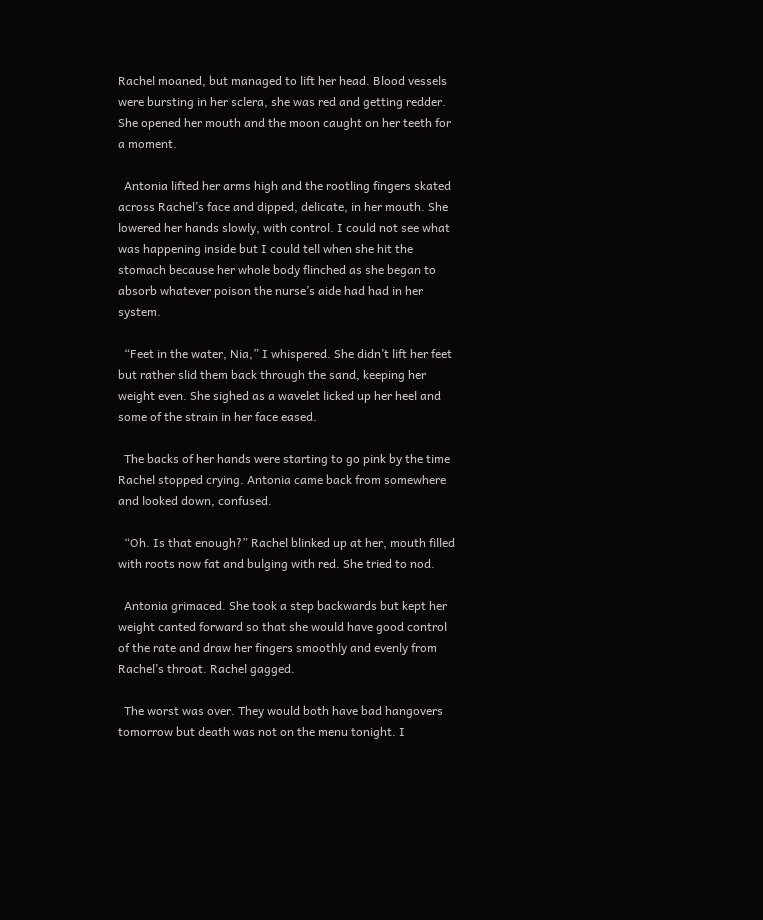Rachel moaned, but managed to lift her head. Blood vessels were bursting in her sclera, she was red and getting redder. She opened her mouth and the moon caught on her teeth for a moment.

  Antonia lifted her arms high and the rootling fingers skated across Rachel’s face and dipped, delicate, in her mouth. She lowered her hands slowly, with control. I could not see what was happening inside but I could tell when she hit the stomach because her whole body flinched as she began to absorb whatever poison the nurse’s aide had had in her system.

  “Feet in the water, Nia,” I whispered. She didn’t lift her feet but rather slid them back through the sand, keeping her weight even. She sighed as a wavelet licked up her heel and some of the strain in her face eased.

  The backs of her hands were starting to go pink by the time Rachel stopped crying. Antonia came back from somewhere and looked down, confused.

  “Oh. Is that enough?” Rachel blinked up at her, mouth filled with roots now fat and bulging with red. She tried to nod.

  Antonia grimaced. She took a step backwards but kept her weight canted forward so that she would have good control of the rate and draw her fingers smoothly and evenly from Rachel’s throat. Rachel gagged.

  The worst was over. They would both have bad hangovers tomorrow but death was not on the menu tonight. I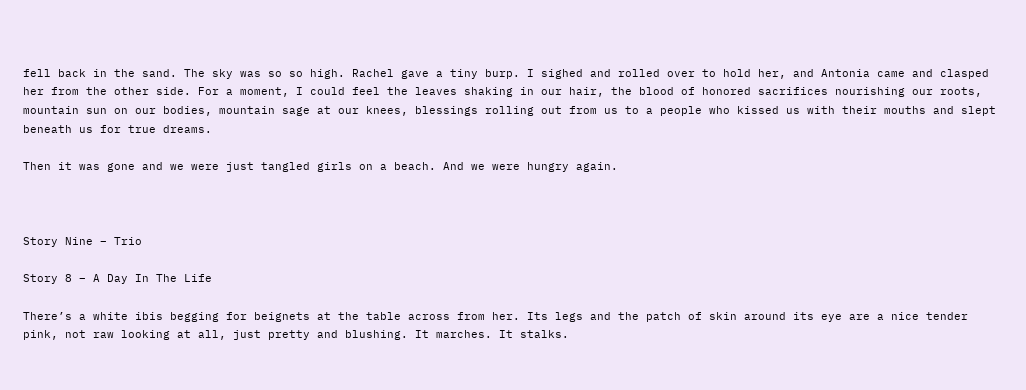fell back in the sand. The sky was so so high. Rachel gave a tiny burp. I sighed and rolled over to hold her, and Antonia came and clasped her from the other side. For a moment, I could feel the leaves shaking in our hair, the blood of honored sacrifices nourishing our roots, mountain sun on our bodies, mountain sage at our knees, blessings rolling out from us to a people who kissed us with their mouths and slept beneath us for true dreams.

Then it was gone and we were just tangled girls on a beach. And we were hungry again.



Story Nine – Trio

Story 8 – A Day In The Life

There’s a white ibis begging for beignets at the table across from her. Its legs and the patch of skin around its eye are a nice tender pink, not raw looking at all, just pretty and blushing. It marches. It stalks.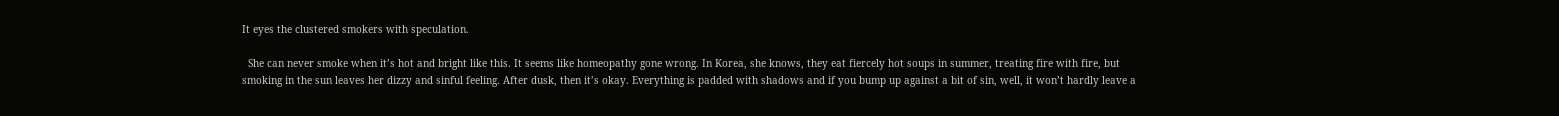It eyes the clustered smokers with speculation.

  She can never smoke when it’s hot and bright like this. It seems like homeopathy gone wrong. In Korea, she knows, they eat fiercely hot soups in summer, treating fire with fire, but smoking in the sun leaves her dizzy and sinful feeling. After dusk, then it’s okay. Everything is padded with shadows and if you bump up against a bit of sin, well, it won’t hardly leave a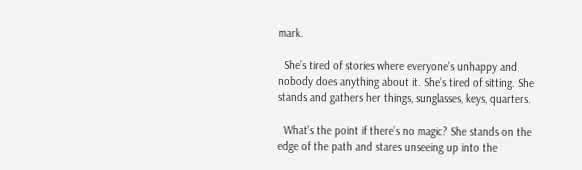mark.

  She’s tired of stories where everyone’s unhappy and nobody does anything about it. She’s tired of sitting. She stands and gathers her things, sunglasses, keys, quarters.

  What’s the point if there’s no magic? She stands on the edge of the path and stares unseeing up into the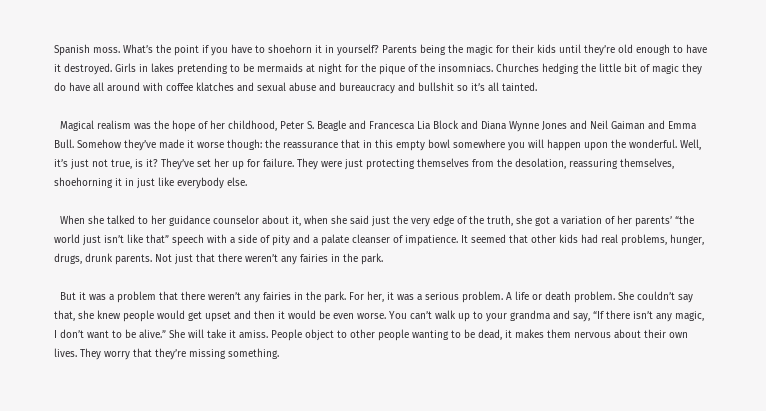Spanish moss. What’s the point if you have to shoehorn it in yourself? Parents being the magic for their kids until they’re old enough to have it destroyed. Girls in lakes pretending to be mermaids at night for the pique of the insomniacs. Churches hedging the little bit of magic they do have all around with coffee klatches and sexual abuse and bureaucracy and bullshit so it’s all tainted.

  Magical realism was the hope of her childhood, Peter S. Beagle and Francesca Lia Block and Diana Wynne Jones and Neil Gaiman and Emma Bull. Somehow they’ve made it worse though: the reassurance that in this empty bowl somewhere you will happen upon the wonderful. Well, it’s just not true, is it? They’ve set her up for failure. They were just protecting themselves from the desolation, reassuring themselves, shoehorning it in just like everybody else.

  When she talked to her guidance counselor about it, when she said just the very edge of the truth, she got a variation of her parents’ “the world just isn’t like that” speech with a side of pity and a palate cleanser of impatience. It seemed that other kids had real problems, hunger, drugs, drunk parents. Not just that there weren’t any fairies in the park.

  But it was a problem that there weren’t any fairies in the park. For her, it was a serious problem. A life or death problem. She couldn’t say that, she knew people would get upset and then it would be even worse. You can’t walk up to your grandma and say, “If there isn’t any magic, I don’t want to be alive.” She will take it amiss. People object to other people wanting to be dead, it makes them nervous about their own lives. They worry that they’re missing something.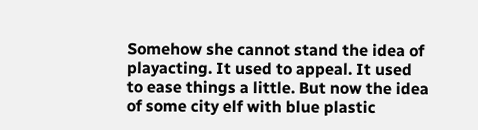Somehow she cannot stand the idea of playacting. It used to appeal. It used to ease things a little. But now the idea of some city elf with blue plastic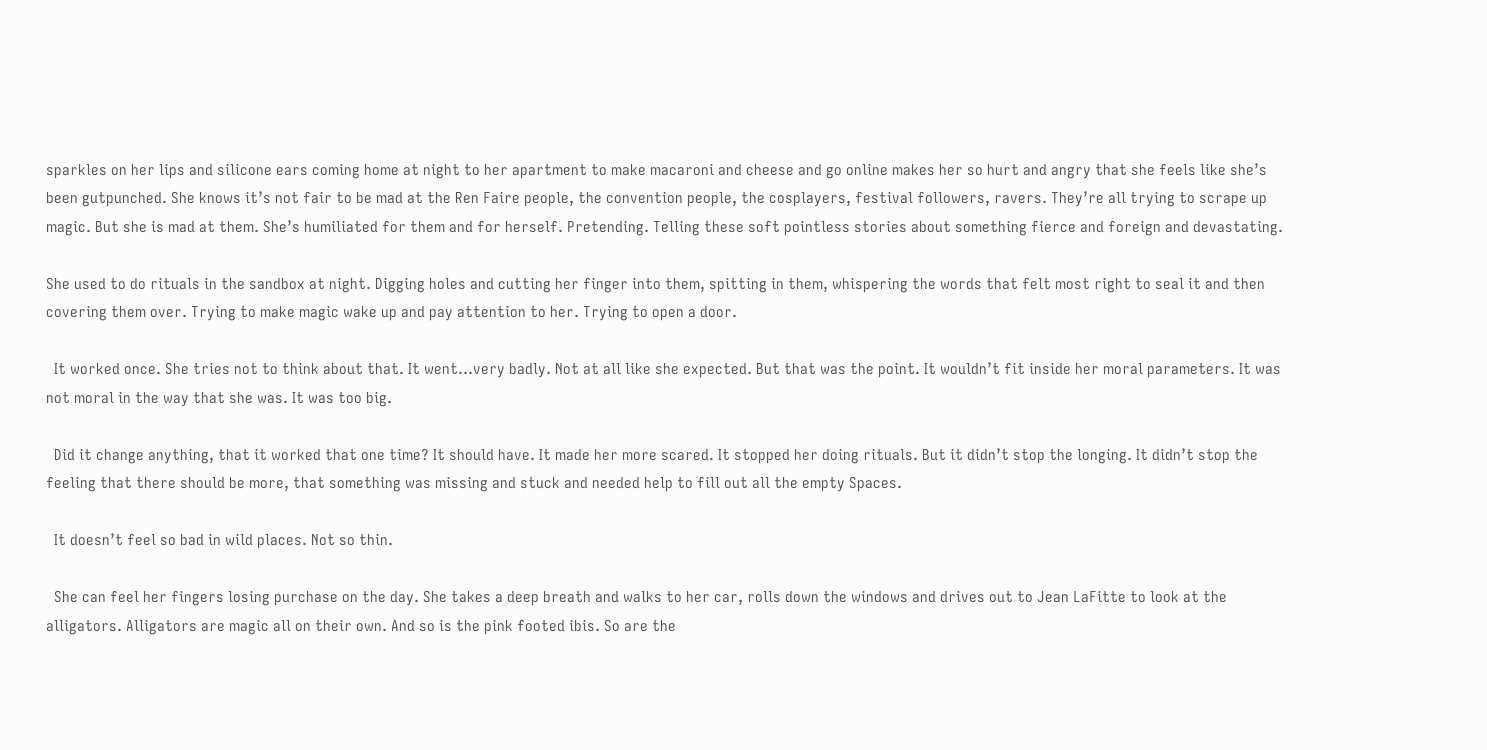sparkles on her lips and silicone ears coming home at night to her apartment to make macaroni and cheese and go online makes her so hurt and angry that she feels like she’s been gutpunched. She knows it’s not fair to be mad at the Ren Faire people, the convention people, the cosplayers, festival followers, ravers. They’re all trying to scrape up magic. But she is mad at them. She’s humiliated for them and for herself. Pretending. Telling these soft pointless stories about something fierce and foreign and devastating.

She used to do rituals in the sandbox at night. Digging holes and cutting her finger into them, spitting in them, whispering the words that felt most right to seal it and then covering them over. Trying to make magic wake up and pay attention to her. Trying to open a door.

  It worked once. She tries not to think about that. It went…very badly. Not at all like she expected. But that was the point. It wouldn’t fit inside her moral parameters. It was not moral in the way that she was. It was too big.

  Did it change anything, that it worked that one time? It should have. It made her more scared. It stopped her doing rituals. But it didn’t stop the longing. It didn’t stop the feeling that there should be more, that something was missing and stuck and needed help to fill out all the empty Spaces.

  It doesn’t feel so bad in wild places. Not so thin.

  She can feel her fingers losing purchase on the day. She takes a deep breath and walks to her car, rolls down the windows and drives out to Jean LaFitte to look at the alligators. Alligators are magic all on their own. And so is the pink footed ibis. So are the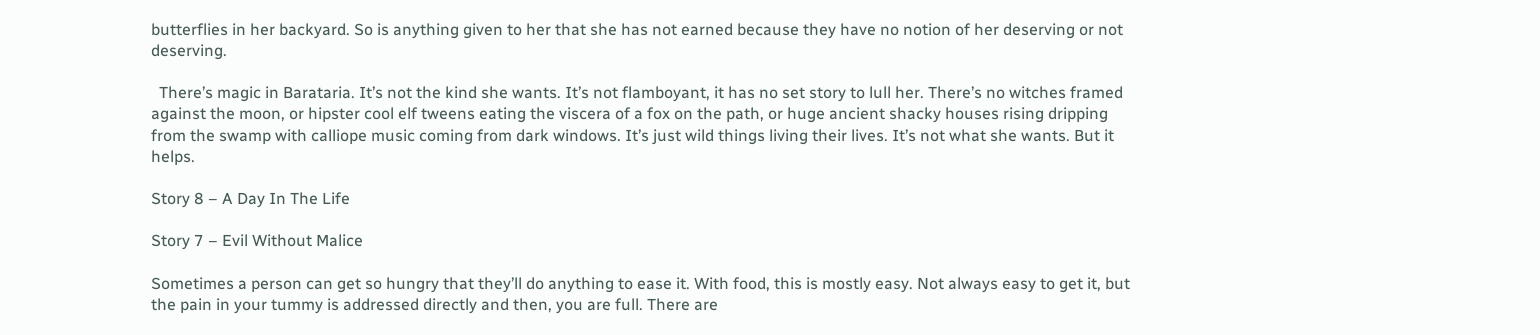butterflies in her backyard. So is anything given to her that she has not earned because they have no notion of her deserving or not deserving.

  There’s magic in Barataria. It’s not the kind she wants. It’s not flamboyant, it has no set story to lull her. There’s no witches framed against the moon, or hipster cool elf tweens eating the viscera of a fox on the path, or huge ancient shacky houses rising dripping from the swamp with calliope music coming from dark windows. It’s just wild things living their lives. It’s not what she wants. But it helps.

Story 8 – A Day In The Life

Story 7 – Evil Without Malice

Sometimes a person can get so hungry that they’ll do anything to ease it. With food, this is mostly easy. Not always easy to get it, but the pain in your tummy is addressed directly and then, you are full. There are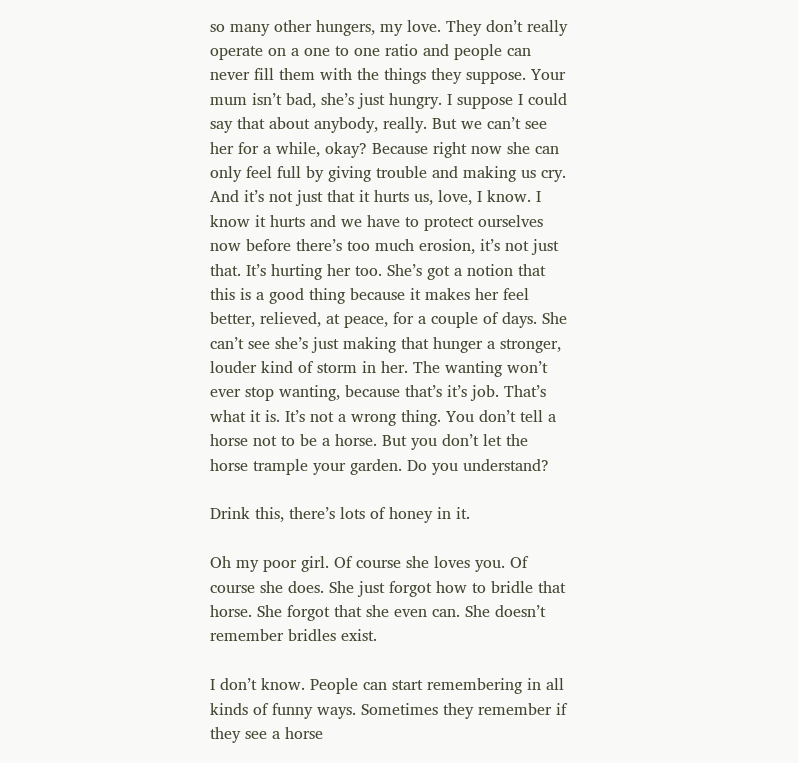so many other hungers, my love. They don’t really operate on a one to one ratio and people can never fill them with the things they suppose. Your mum isn’t bad, she’s just hungry. I suppose I could say that about anybody, really. But we can’t see her for a while, okay? Because right now she can only feel full by giving trouble and making us cry. And it’s not just that it hurts us, love, I know. I know it hurts and we have to protect ourselves now before there’s too much erosion, it’s not just that. It’s hurting her too. She’s got a notion that this is a good thing because it makes her feel better, relieved, at peace, for a couple of days. She can’t see she’s just making that hunger a stronger, louder kind of storm in her. The wanting won’t ever stop wanting, because that’s it’s job. That’s what it is. It’s not a wrong thing. You don’t tell a horse not to be a horse. But you don’t let the horse trample your garden. Do you understand?

Drink this, there’s lots of honey in it.

Oh my poor girl. Of course she loves you. Of course she does. She just forgot how to bridle that horse. She forgot that she even can. She doesn’t remember bridles exist.

I don’t know. People can start remembering in all kinds of funny ways. Sometimes they remember if they see a horse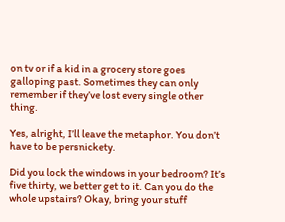on tv or if a kid in a grocery store goes galloping past. Sometimes they can only remember if they’ve lost every single other thing.

Yes, alright, I’ll leave the metaphor. You don’t have to be persnickety.

Did you lock the windows in your bedroom? It’s five thirty, we better get to it. Can you do the whole upstairs? Okay, bring your stuff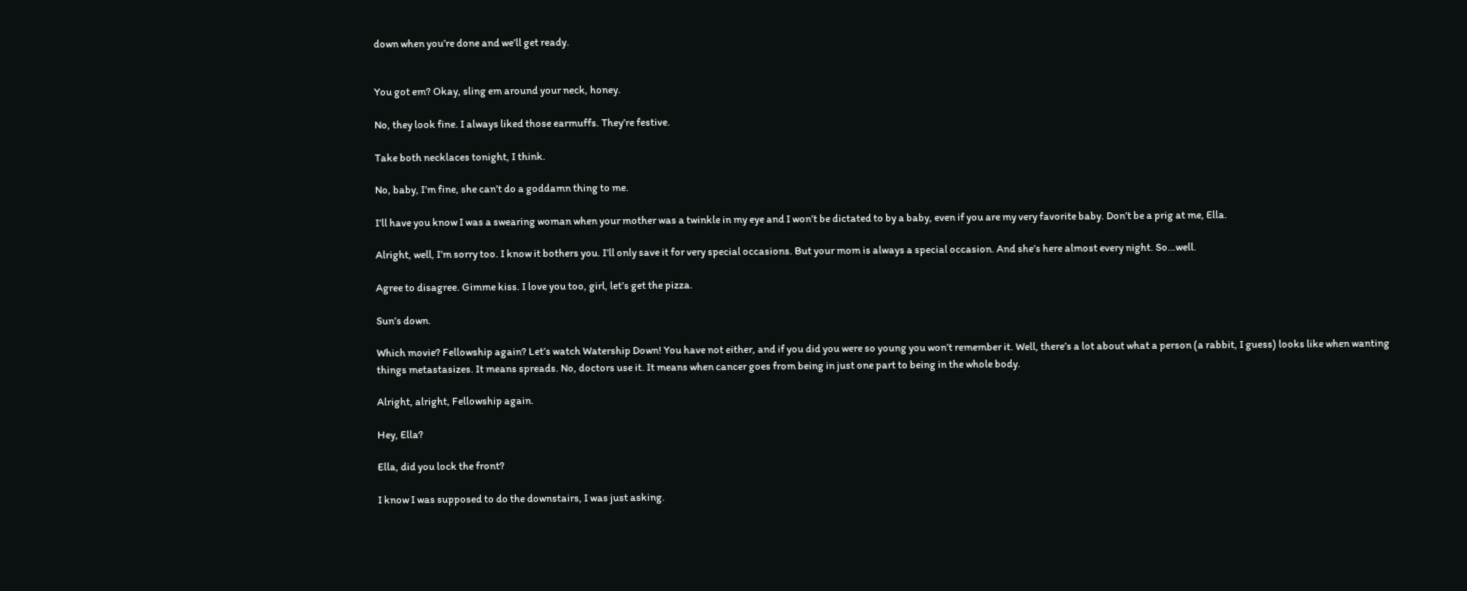down when you’re done and we’ll get ready.


You got em? Okay, sling em around your neck, honey.

No, they look fine. I always liked those earmuffs. They’re festive.

Take both necklaces tonight, I think.

No, baby, I’m fine, she can’t do a goddamn thing to me.

I’ll have you know I was a swearing woman when your mother was a twinkle in my eye and I won’t be dictated to by a baby, even if you are my very favorite baby. Don’t be a prig at me, Ella.

Alright, well, I’m sorry too. I know it bothers you. I’ll only save it for very special occasions. But your mom is always a special occasion. And she’s here almost every night. So…well.

Agree to disagree. Gimme kiss. I love you too, girl, let’s get the pizza.

Sun’s down.

Which movie? Fellowship again? Let’s watch Watership Down! You have not either, and if you did you were so young you won’t remember it. Well, there’s a lot about what a person (a rabbit, I guess) looks like when wanting things metastasizes. It means spreads. No, doctors use it. It means when cancer goes from being in just one part to being in the whole body.

Alright, alright, Fellowship again.

Hey, Ella?

Ella, did you lock the front?

I know I was supposed to do the downstairs, I was just asking.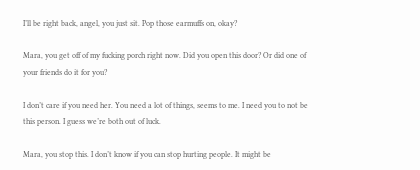I’ll be right back, angel, you just sit. Pop those earmuffs on, okay?

Mara, you get off of my fucking porch right now. Did you open this door? Or did one of your friends do it for you?

I don’t care if you need her. You need a lot of things, seems to me. I need you to not be this person. I guess we’re both out of luck.

Mara, you stop this. I don’t know if you can stop hurting people. It might be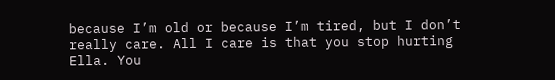because I’m old or because I’m tired, but I don’t really care. All I care is that you stop hurting Ella. You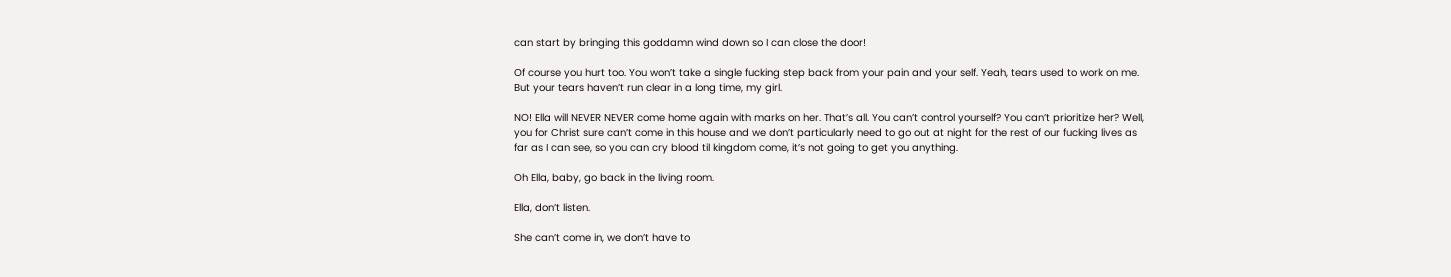can start by bringing this goddamn wind down so I can close the door!

Of course you hurt too. You won’t take a single fucking step back from your pain and your self. Yeah, tears used to work on me. But your tears haven’t run clear in a long time, my girl.

NO! Ella will NEVER NEVER come home again with marks on her. That’s all. You can’t control yourself? You can’t prioritize her? Well, you for Christ sure can’t come in this house and we don’t particularly need to go out at night for the rest of our fucking lives as far as I can see, so you can cry blood til kingdom come, it’s not going to get you anything.

Oh Ella, baby, go back in the living room.

Ella, don’t listen.

She can’t come in, we don’t have to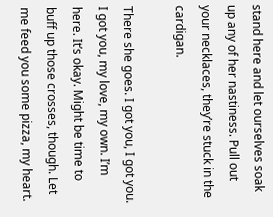stand here and let ourselves soak up any of her nastiness. Pull out your necklaces, they’re stuck in the cardigan.

There she goes. I got you, I got you. I got you, my love, my own. I’m here. It’s okay. Might be time to buff up those crosses, though. Let me feed you some pizza, my heart.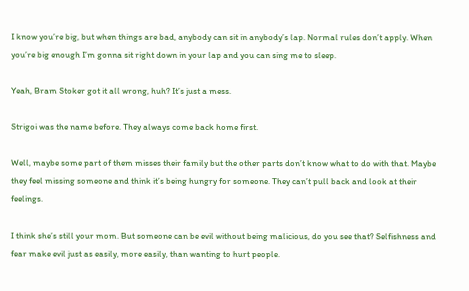I know you’re big, but when things are bad, anybody can sit in anybody’s lap. Normal rules don’t apply. When you’re big enough I’m gonna sit right down in your lap and you can sing me to sleep.

Yeah, Bram Stoker got it all wrong, huh? It’s just a mess.

Strigoi was the name before. They always come back home first.

Well, maybe some part of them misses their family but the other parts don’t know what to do with that. Maybe they feel missing someone and think it’s being hungry for someone. They can’t pull back and look at their feelings.

I think she’s still your mom. But someone can be evil without being malicious, do you see that? Selfishness and fear make evil just as easily, more easily, than wanting to hurt people.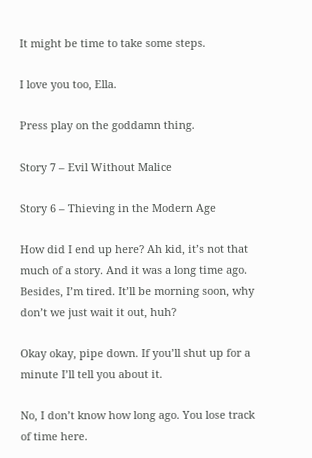It might be time to take some steps.

I love you too, Ella.

Press play on the goddamn thing.

Story 7 – Evil Without Malice

Story 6 – Thieving in the Modern Age

How did I end up here? Ah kid, it’s not that much of a story. And it was a long time ago.  Besides, I’m tired. It’ll be morning soon, why don’t we just wait it out, huh?

Okay okay, pipe down. If you’ll shut up for a minute I’ll tell you about it.

No, I don’t know how long ago. You lose track of time here.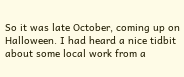So it was late October, coming up on Halloween. I had heard a nice tidbit about some local work from a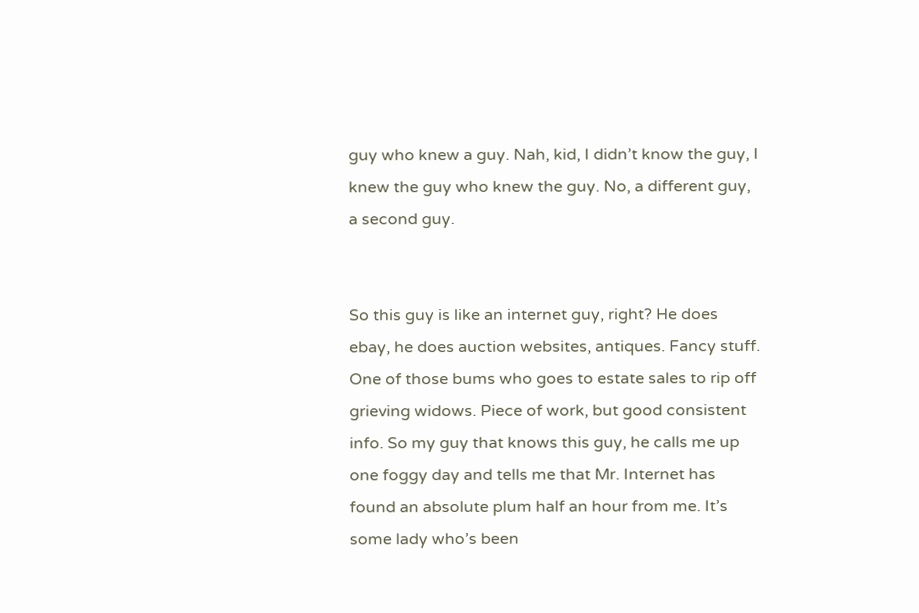guy who knew a guy. Nah, kid, I didn’t know the guy, I knew the guy who knew the guy. No, a different guy, a second guy.


So this guy is like an internet guy, right? He does ebay, he does auction websites, antiques. Fancy stuff. One of those bums who goes to estate sales to rip off grieving widows. Piece of work, but good consistent info. So my guy that knows this guy, he calls me up one foggy day and tells me that Mr. Internet has found an absolute plum half an hour from me. It’s some lady who’s been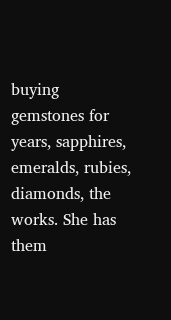buying gemstones for years, sapphires, emeralds, rubies, diamonds, the works. She has them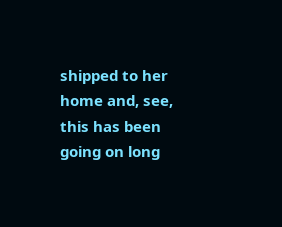shipped to her home and, see, this has been going on long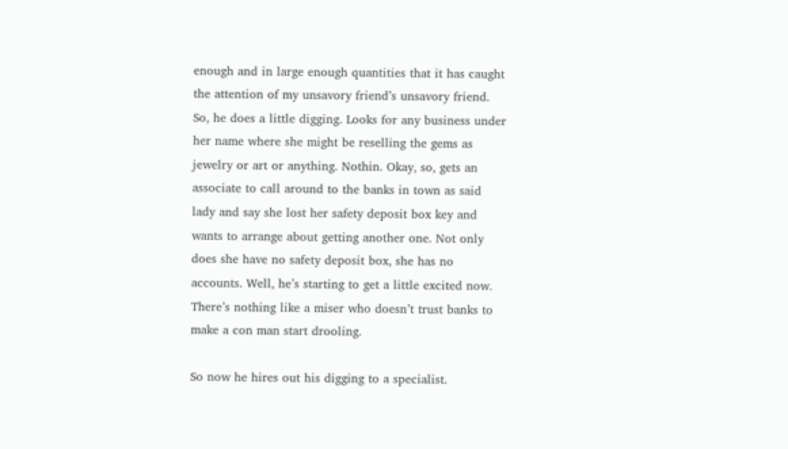enough and in large enough quantities that it has caught the attention of my unsavory friend’s unsavory friend. So, he does a little digging. Looks for any business under her name where she might be reselling the gems as jewelry or art or anything. Nothin. Okay, so, gets an associate to call around to the banks in town as said lady and say she lost her safety deposit box key and wants to arrange about getting another one. Not only does she have no safety deposit box, she has no accounts. Well, he’s starting to get a little excited now. There’s nothing like a miser who doesn’t trust banks to make a con man start drooling.

So now he hires out his digging to a specialist.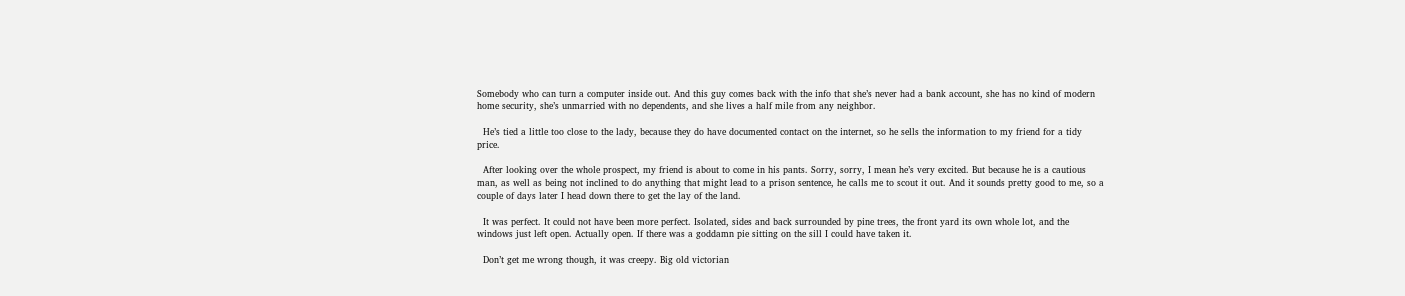Somebody who can turn a computer inside out. And this guy comes back with the info that she’s never had a bank account, she has no kind of modern home security, she’s unmarried with no dependents, and she lives a half mile from any neighbor.

  He’s tied a little too close to the lady, because they do have documented contact on the internet, so he sells the information to my friend for a tidy price.

  After looking over the whole prospect, my friend is about to come in his pants. Sorry, sorry, I mean he’s very excited. But because he is a cautious man, as well as being not inclined to do anything that might lead to a prison sentence, he calls me to scout it out. And it sounds pretty good to me, so a couple of days later I head down there to get the lay of the land.

  It was perfect. It could not have been more perfect. Isolated, sides and back surrounded by pine trees, the front yard its own whole lot, and the windows just left open. Actually open. If there was a goddamn pie sitting on the sill I could have taken it.

  Don’t get me wrong though, it was creepy. Big old victorian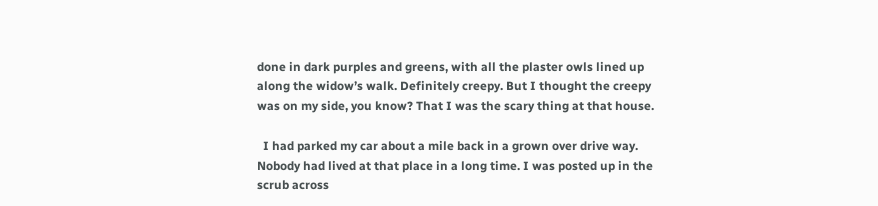done in dark purples and greens, with all the plaster owls lined up along the widow’s walk. Definitely creepy. But I thought the creepy was on my side, you know? That I was the scary thing at that house.

  I had parked my car about a mile back in a grown over drive way. Nobody had lived at that place in a long time. I was posted up in the scrub across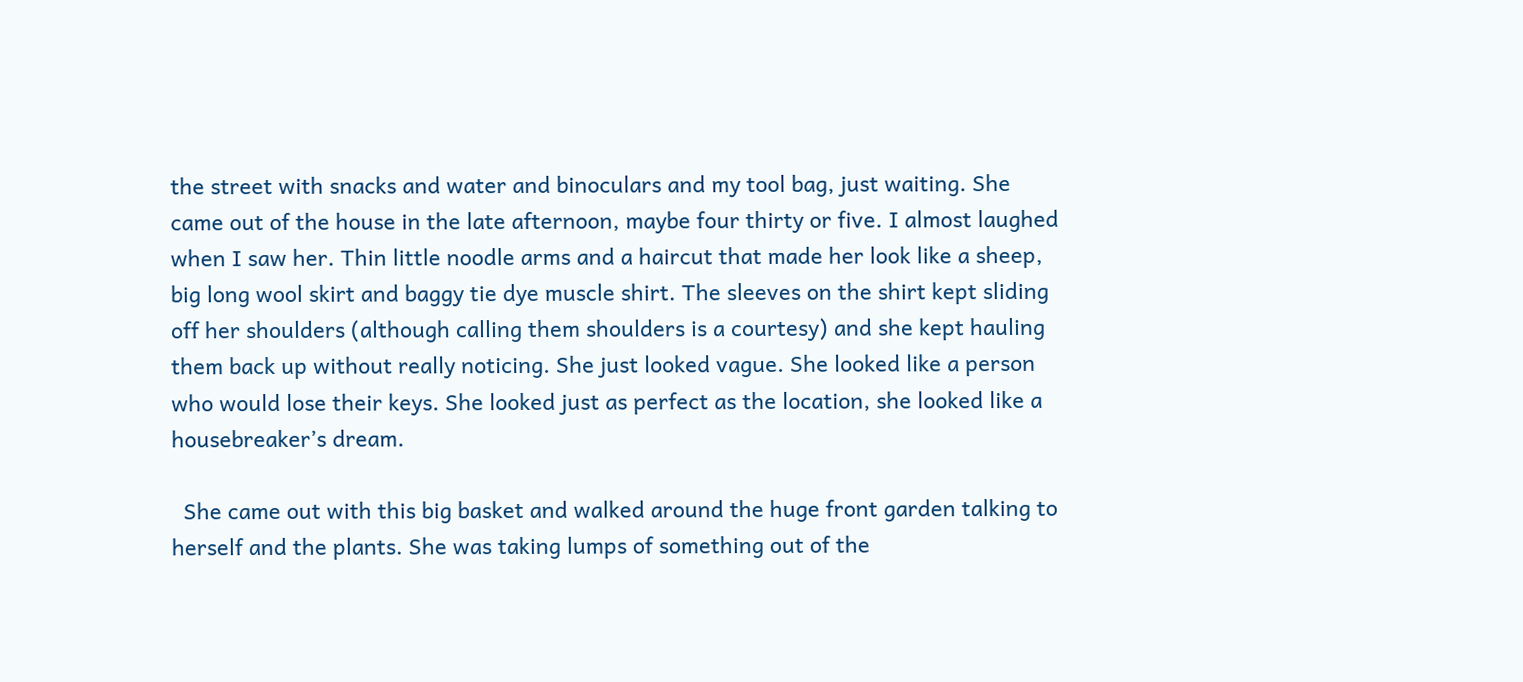the street with snacks and water and binoculars and my tool bag, just waiting. She came out of the house in the late afternoon, maybe four thirty or five. I almost laughed when I saw her. Thin little noodle arms and a haircut that made her look like a sheep, big long wool skirt and baggy tie dye muscle shirt. The sleeves on the shirt kept sliding off her shoulders (although calling them shoulders is a courtesy) and she kept hauling them back up without really noticing. She just looked vague. She looked like a person who would lose their keys. She looked just as perfect as the location, she looked like a housebreaker’s dream.

  She came out with this big basket and walked around the huge front garden talking to herself and the plants. She was taking lumps of something out of the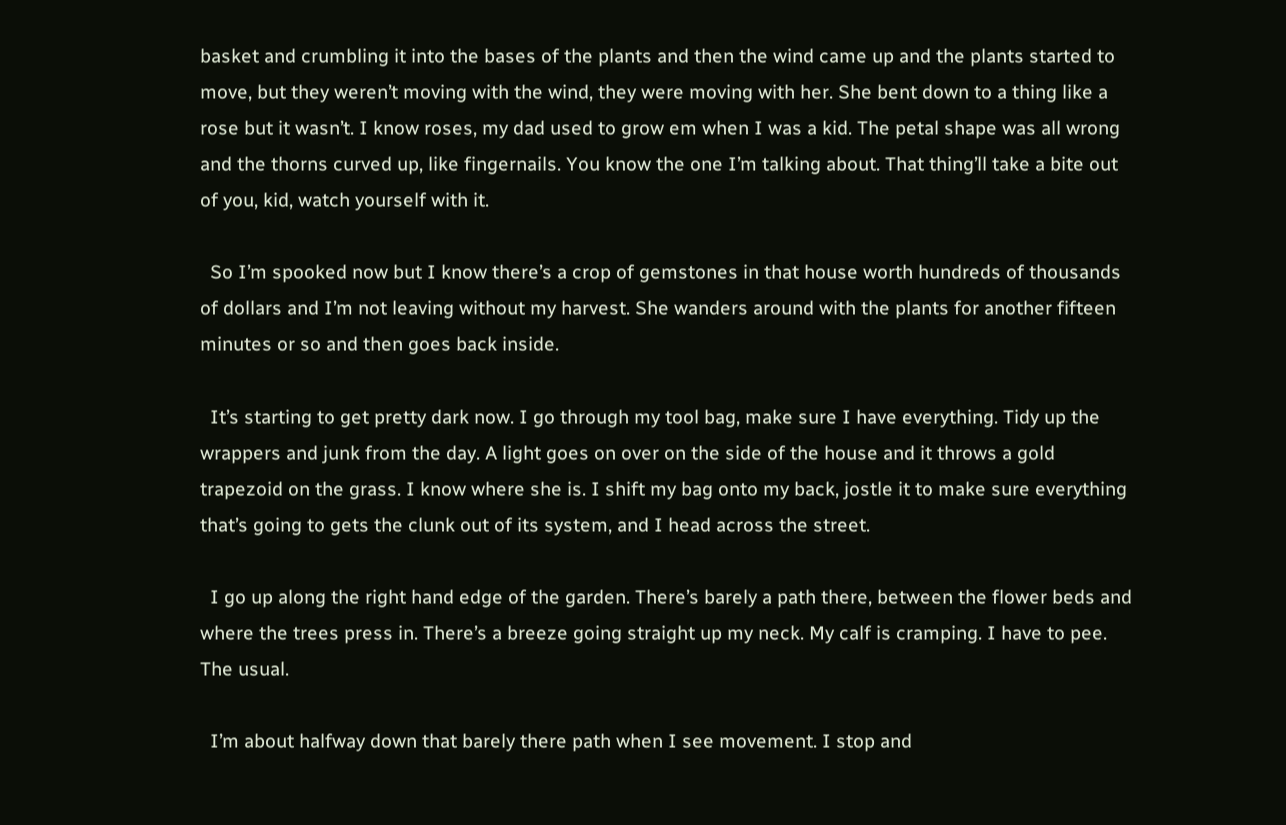basket and crumbling it into the bases of the plants and then the wind came up and the plants started to move, but they weren’t moving with the wind, they were moving with her. She bent down to a thing like a rose but it wasn’t. I know roses, my dad used to grow em when I was a kid. The petal shape was all wrong   and the thorns curved up, like fingernails. You know the one I’m talking about. That thing’ll take a bite out of you, kid, watch yourself with it.

  So I’m spooked now but I know there’s a crop of gemstones in that house worth hundreds of thousands of dollars and I’m not leaving without my harvest. She wanders around with the plants for another fifteen minutes or so and then goes back inside.

  It’s starting to get pretty dark now. I go through my tool bag, make sure I have everything. Tidy up the wrappers and junk from the day. A light goes on over on the side of the house and it throws a gold trapezoid on the grass. I know where she is. I shift my bag onto my back, jostle it to make sure everything that’s going to gets the clunk out of its system, and I head across the street.

  I go up along the right hand edge of the garden. There’s barely a path there, between the flower beds and where the trees press in. There’s a breeze going straight up my neck. My calf is cramping. I have to pee. The usual.

  I’m about halfway down that barely there path when I see movement. I stop and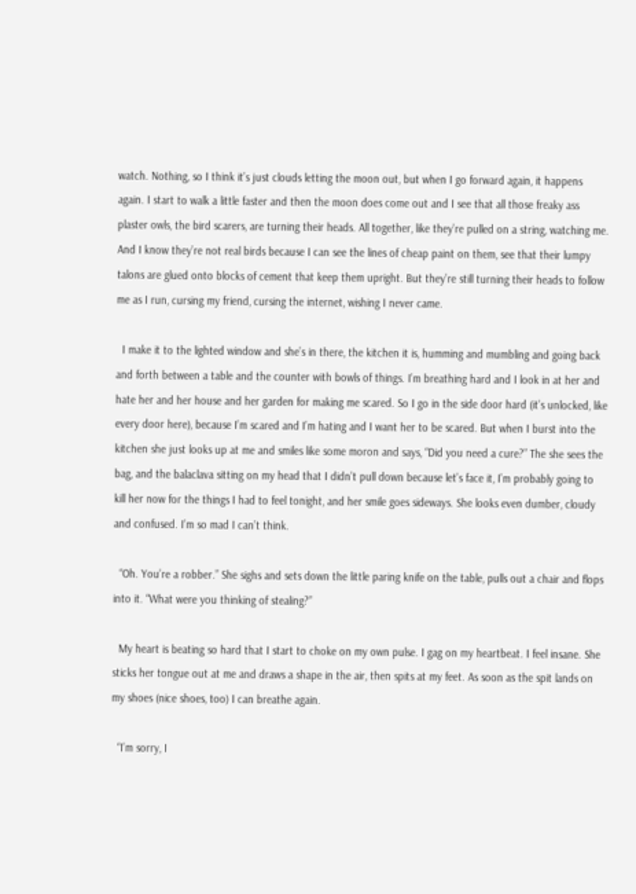watch. Nothing, so I think it’s just clouds letting the moon out, but when I go forward again, it happens again. I start to walk a little faster and then the moon does come out and I see that all those freaky ass plaster owls, the bird scarers, are turning their heads. All together, like they’re pulled on a string, watching me. And I know they’re not real birds because I can see the lines of cheap paint on them, see that their lumpy talons are glued onto blocks of cement that keep them upright. But they’re still turning their heads to follow me as I run, cursing my friend, cursing the internet, wishing I never came.

  I make it to the lighted window and she’s in there, the kitchen it is, humming and mumbling and going back and forth between a table and the counter with bowls of things. I’m breathing hard and I look in at her and hate her and her house and her garden for making me scared. So I go in the side door hard (it’s unlocked, like every door here), because I’m scared and I’m hating and I want her to be scared. But when I burst into the kitchen she just looks up at me and smiles like some moron and says, “Did you need a cure?” The she sees the bag, and the balaclava sitting on my head that I didn’t pull down because let’s face it, I’m probably going to kill her now for the things I had to feel tonight, and her smile goes sideways. She looks even dumber, cloudy and confused. I’m so mad I can’t think.

  “Oh. You’re a robber.” She sighs and sets down the little paring knife on the table, pulls out a chair and flops into it. “What were you thinking of stealing?”

  My heart is beating so hard that I start to choke on my own pulse. I gag on my heartbeat. I feel insane. She sticks her tongue out at me and draws a shape in the air, then spits at my feet. As soon as the spit lands on my shoes (nice shoes, too) I can breathe again.

  “I’m sorry, I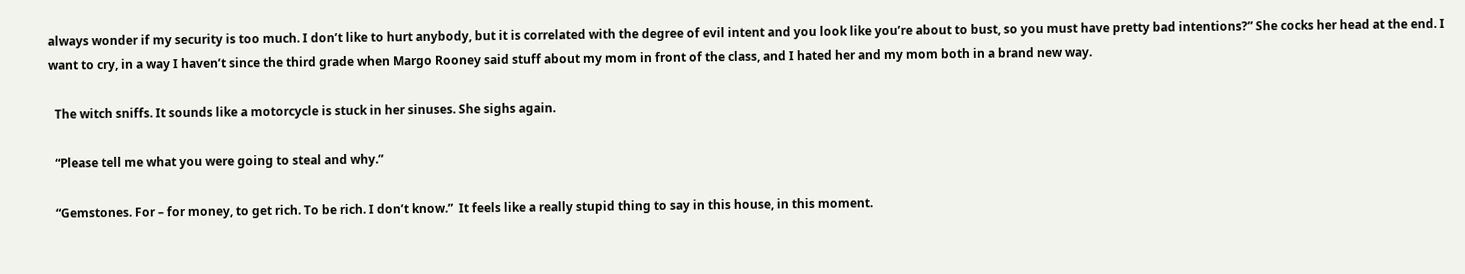always wonder if my security is too much. I don’t like to hurt anybody, but it is correlated with the degree of evil intent and you look like you’re about to bust, so you must have pretty bad intentions?” She cocks her head at the end. I want to cry, in a way I haven’t since the third grade when Margo Rooney said stuff about my mom in front of the class, and I hated her and my mom both in a brand new way.

  The witch sniffs. It sounds like a motorcycle is stuck in her sinuses. She sighs again.

  “Please tell me what you were going to steal and why.”

  “Gemstones. For – for money, to get rich. To be rich. I don’t know.”  It feels like a really stupid thing to say in this house, in this moment.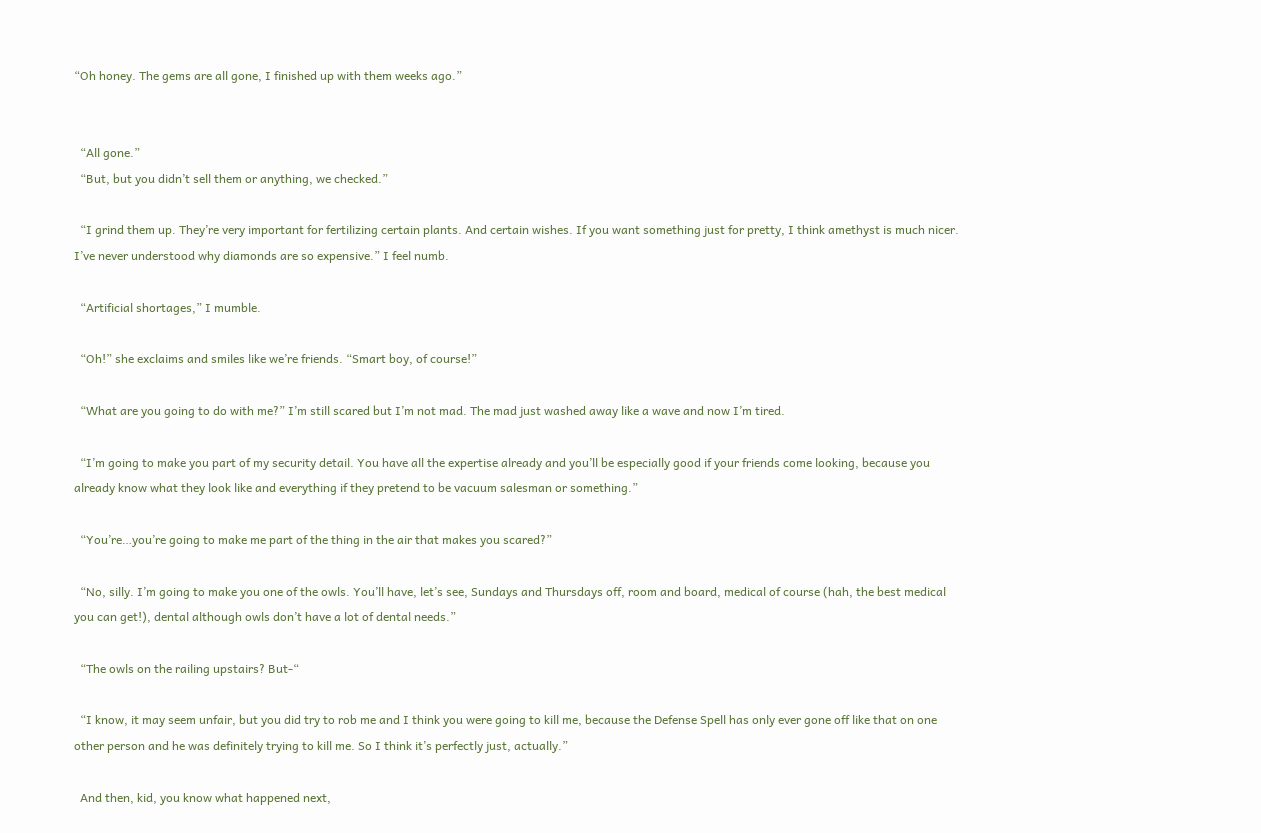“Oh honey. The gems are all gone, I finished up with them weeks ago.”


  “All gone.”
  “But, but you didn’t sell them or anything, we checked.”

  “I grind them up. They’re very important for fertilizing certain plants. And certain wishes. If you want something just for pretty, I think amethyst is much nicer. I’ve never understood why diamonds are so expensive.” I feel numb.

  “Artificial shortages,” I mumble.

  “Oh!” she exclaims and smiles like we’re friends. “Smart boy, of course!”

  “What are you going to do with me?” I’m still scared but I’m not mad. The mad just washed away like a wave and now I’m tired.

  “I’m going to make you part of my security detail. You have all the expertise already and you’ll be especially good if your friends come looking, because you already know what they look like and everything if they pretend to be vacuum salesman or something.”

  “You’re…you’re going to make me part of the thing in the air that makes you scared?”

  “No, silly. I’m going to make you one of the owls. You’ll have, let’s see, Sundays and Thursdays off, room and board, medical of course (hah, the best medical you can get!), dental although owls don’t have a lot of dental needs.”

  “The owls on the railing upstairs? But-“

  “I know, it may seem unfair, but you did try to rob me and I think you were going to kill me, because the Defense Spell has only ever gone off like that on one other person and he was definitely trying to kill me. So I think it’s perfectly just, actually.”

  And then, kid, you know what happened next,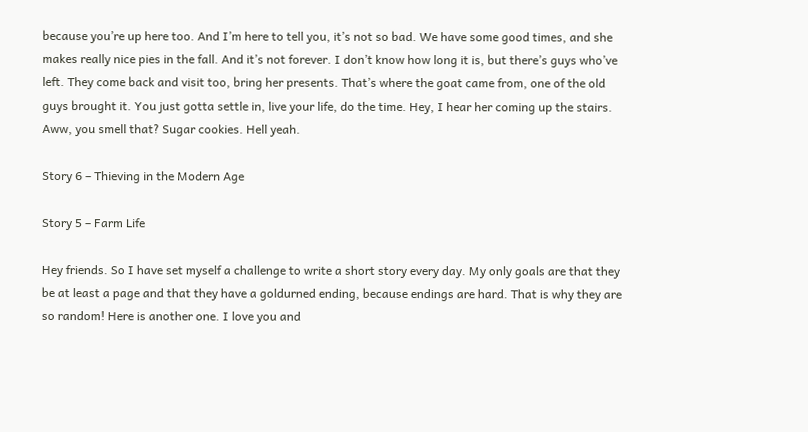because you’re up here too. And I’m here to tell you, it’s not so bad. We have some good times, and she makes really nice pies in the fall. And it’s not forever. I don’t know how long it is, but there’s guys who’ve left. They come back and visit too, bring her presents. That’s where the goat came from, one of the old guys brought it. You just gotta settle in, live your life, do the time. Hey, I hear her coming up the stairs. Aww, you smell that? Sugar cookies. Hell yeah.

Story 6 – Thieving in the Modern Age

Story 5 – Farm Life

Hey friends. So I have set myself a challenge to write a short story every day. My only goals are that they be at least a page and that they have a goldurned ending, because endings are hard. That is why they are so random! Here is another one. I love you and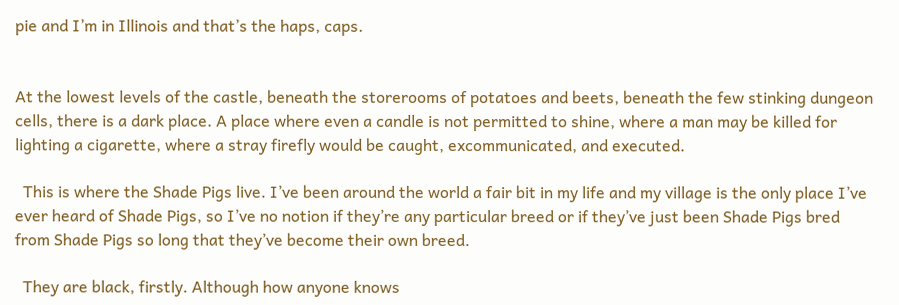pie and I’m in Illinois and that’s the haps, caps.


At the lowest levels of the castle, beneath the storerooms of potatoes and beets, beneath the few stinking dungeon cells, there is a dark place. A place where even a candle is not permitted to shine, where a man may be killed for lighting a cigarette, where a stray firefly would be caught, excommunicated, and executed.

  This is where the Shade Pigs live. I’ve been around the world a fair bit in my life and my village is the only place I’ve ever heard of Shade Pigs, so I’ve no notion if they’re any particular breed or if they’ve just been Shade Pigs bred from Shade Pigs so long that they’ve become their own breed.

  They are black, firstly. Although how anyone knows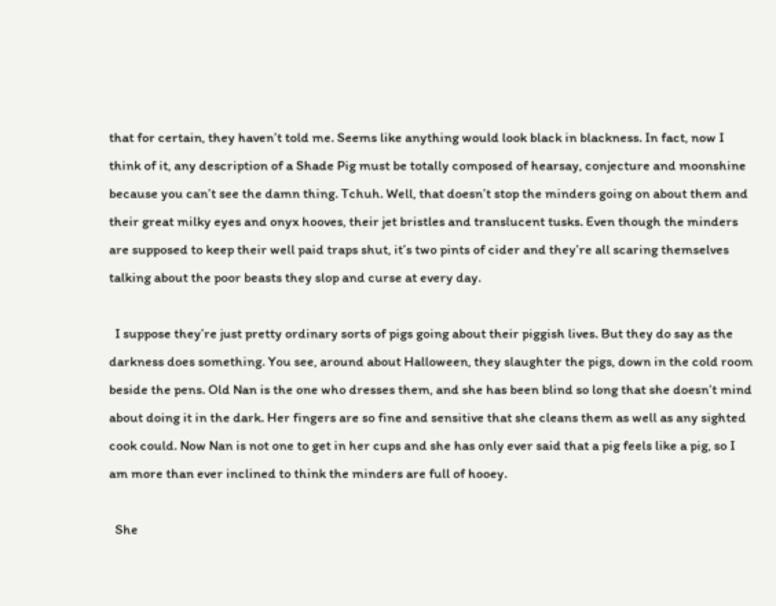that for certain, they haven’t told me. Seems like anything would look black in blackness. In fact, now I think of it, any description of a Shade Pig must be totally composed of hearsay, conjecture and moonshine because you can’t see the damn thing. Tchuh. Well, that doesn’t stop the minders going on about them and their great milky eyes and onyx hooves, their jet bristles and translucent tusks. Even though the minders are supposed to keep their well paid traps shut, it’s two pints of cider and they’re all scaring themselves talking about the poor beasts they slop and curse at every day.

  I suppose they’re just pretty ordinary sorts of pigs going about their piggish lives. But they do say as the darkness does something. You see, around about Halloween, they slaughter the pigs, down in the cold room beside the pens. Old Nan is the one who dresses them, and she has been blind so long that she doesn’t mind about doing it in the dark. Her fingers are so fine and sensitive that she cleans them as well as any sighted cook could. Now Nan is not one to get in her cups and she has only ever said that a pig feels like a pig, so I am more than ever inclined to think the minders are full of hooey.

  She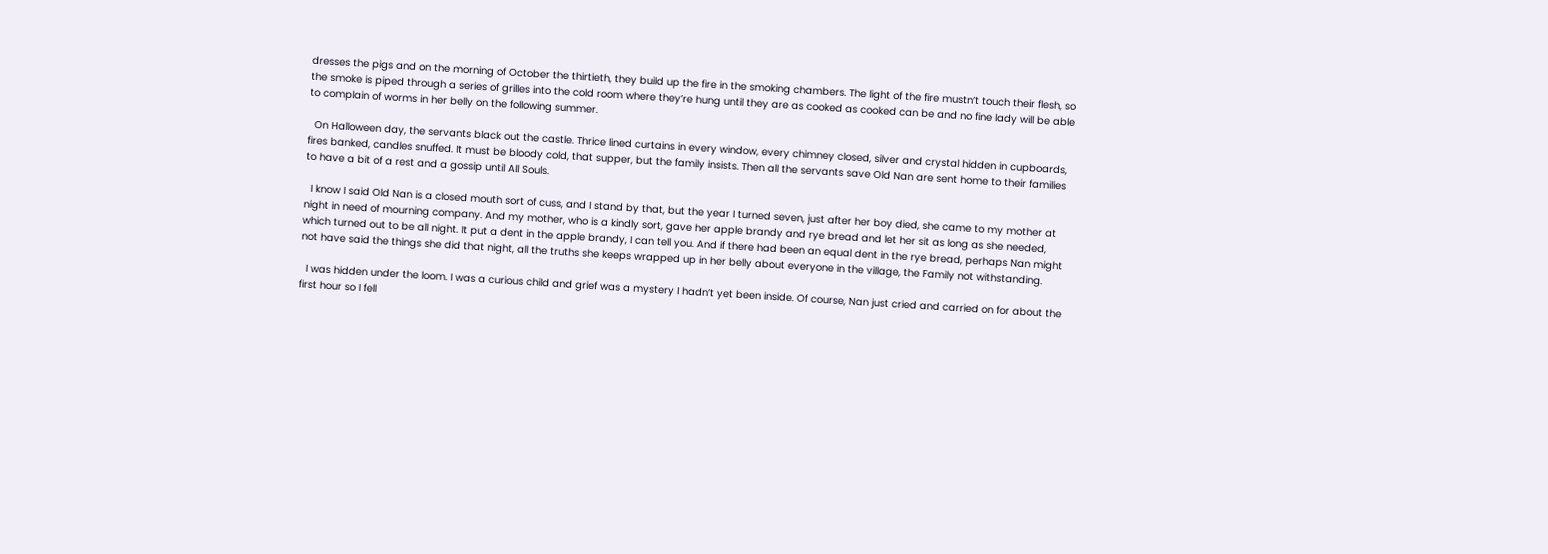dresses the pigs and on the morning of October the thirtieth, they build up the fire in the smoking chambers. The light of the fire mustn’t touch their flesh, so the smoke is piped through a series of grilles into the cold room where they’re hung until they are as cooked as cooked can be and no fine lady will be able to complain of worms in her belly on the following summer.

  On Halloween day, the servants black out the castle. Thrice lined curtains in every window, every chimney closed, silver and crystal hidden in cupboards, fires banked, candles snuffed. It must be bloody cold, that supper, but the family insists. Then all the servants save Old Nan are sent home to their families to have a bit of a rest and a gossip until All Souls.

  I know I said Old Nan is a closed mouth sort of cuss, and I stand by that, but the year I turned seven, just after her boy died, she came to my mother at night in need of mourning company. And my mother, who is a kindly sort, gave her apple brandy and rye bread and let her sit as long as she needed, which turned out to be all night. It put a dent in the apple brandy, I can tell you. And if there had been an equal dent in the rye bread, perhaps Nan might not have said the things she did that night, all the truths she keeps wrapped up in her belly about everyone in the village, the Family not withstanding.

  I was hidden under the loom. I was a curious child and grief was a mystery I hadn’t yet been inside. Of course, Nan just cried and carried on for about the first hour so I fell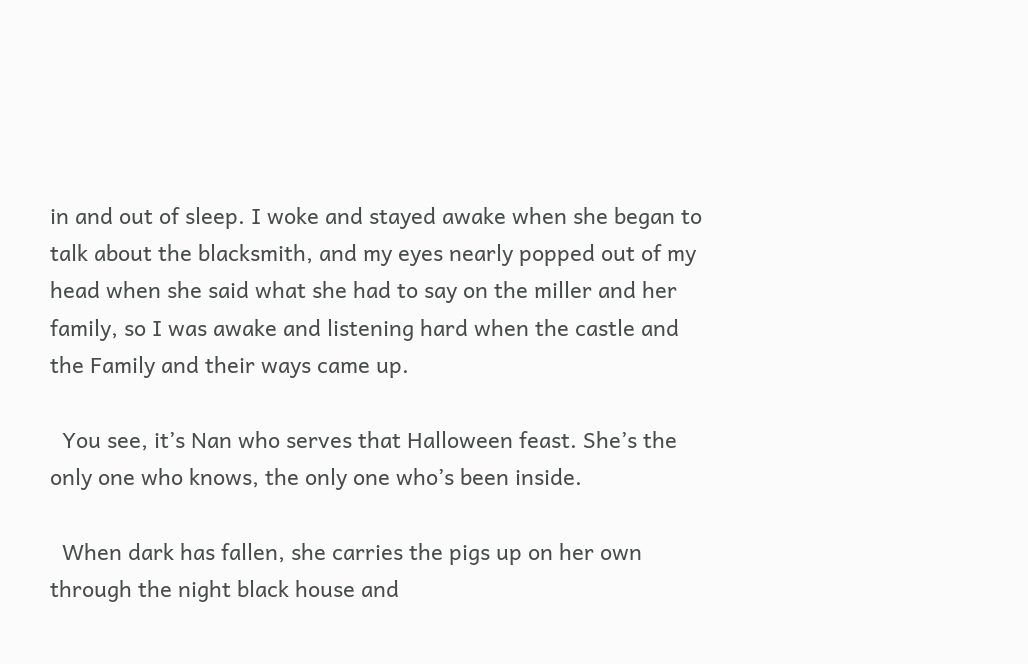in and out of sleep. I woke and stayed awake when she began to talk about the blacksmith, and my eyes nearly popped out of my head when she said what she had to say on the miller and her family, so I was awake and listening hard when the castle and the Family and their ways came up.

  You see, it’s Nan who serves that Halloween feast. She’s the only one who knows, the only one who’s been inside.

  When dark has fallen, she carries the pigs up on her own through the night black house and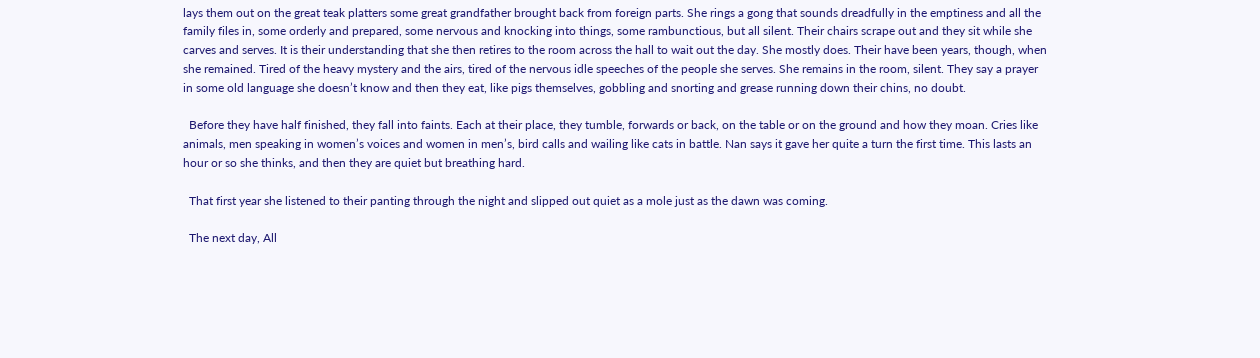lays them out on the great teak platters some great grandfather brought back from foreign parts. She rings a gong that sounds dreadfully in the emptiness and all the family files in, some orderly and prepared, some nervous and knocking into things, some rambunctious, but all silent. Their chairs scrape out and they sit while she carves and serves. It is their understanding that she then retires to the room across the hall to wait out the day. She mostly does. Their have been years, though, when she remained. Tired of the heavy mystery and the airs, tired of the nervous idle speeches of the people she serves. She remains in the room, silent. They say a prayer in some old language she doesn’t know and then they eat, like pigs themselves, gobbling and snorting and grease running down their chins, no doubt.

  Before they have half finished, they fall into faints. Each at their place, they tumble, forwards or back, on the table or on the ground and how they moan. Cries like animals, men speaking in women’s voices and women in men’s, bird calls and wailing like cats in battle. Nan says it gave her quite a turn the first time. This lasts an hour or so she thinks, and then they are quiet but breathing hard.

  That first year she listened to their panting through the night and slipped out quiet as a mole just as the dawn was coming.

  The next day, All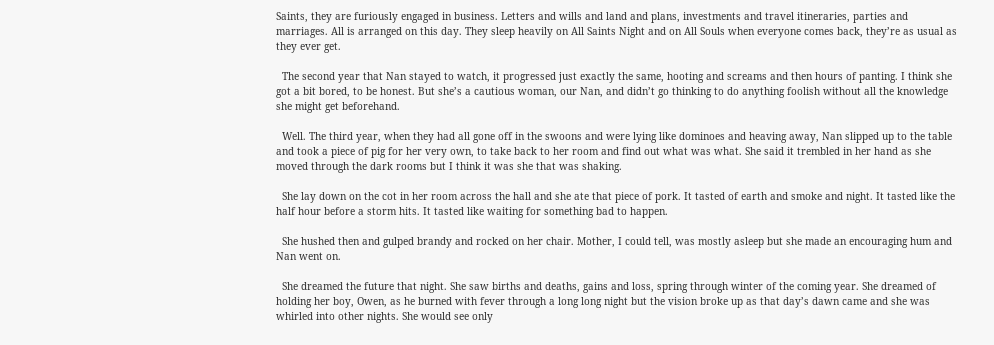Saints, they are furiously engaged in business. Letters and wills and land and plans, investments and travel itineraries, parties and marriages. All is arranged on this day. They sleep heavily on All Saints Night and on All Souls when everyone comes back, they’re as usual as they ever get.

  The second year that Nan stayed to watch, it progressed just exactly the same, hooting and screams and then hours of panting. I think she got a bit bored, to be honest. But she’s a cautious woman, our Nan, and didn’t go thinking to do anything foolish without all the knowledge she might get beforehand.

  Well. The third year, when they had all gone off in the swoons and were lying like dominoes and heaving away, Nan slipped up to the table and took a piece of pig for her very own, to take back to her room and find out what was what. She said it trembled in her hand as she moved through the dark rooms but I think it was she that was shaking.

  She lay down on the cot in her room across the hall and she ate that piece of pork. It tasted of earth and smoke and night. It tasted like the half hour before a storm hits. It tasted like waiting for something bad to happen.

  She hushed then and gulped brandy and rocked on her chair. Mother, I could tell, was mostly asleep but she made an encouraging hum and Nan went on.

  She dreamed the future that night. She saw births and deaths, gains and loss, spring through winter of the coming year. She dreamed of holding her boy, Owen, as he burned with fever through a long long night but the vision broke up as that day’s dawn came and she was whirled into other nights. She would see only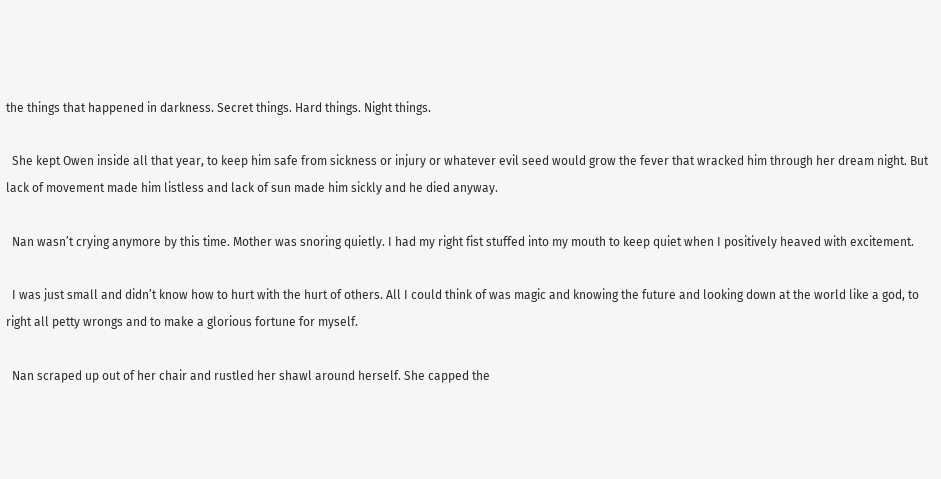the things that happened in darkness. Secret things. Hard things. Night things.

  She kept Owen inside all that year, to keep him safe from sickness or injury or whatever evil seed would grow the fever that wracked him through her dream night. But lack of movement made him listless and lack of sun made him sickly and he died anyway.

  Nan wasn’t crying anymore by this time. Mother was snoring quietly. I had my right fist stuffed into my mouth to keep quiet when I positively heaved with excitement.

  I was just small and didn’t know how to hurt with the hurt of others. All I could think of was magic and knowing the future and looking down at the world like a god, to right all petty wrongs and to make a glorious fortune for myself.

  Nan scraped up out of her chair and rustled her shawl around herself. She capped the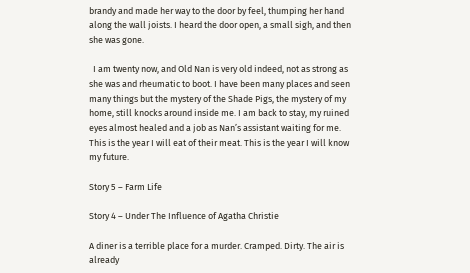brandy and made her way to the door by feel, thumping her hand along the wall joists. I heard the door open, a small sigh, and then she was gone.

  I am twenty now, and Old Nan is very old indeed, not as strong as she was and rheumatic to boot. I have been many places and seen many things but the mystery of the Shade Pigs, the mystery of my home, still knocks around inside me. I am back to stay, my ruined eyes almost healed and a job as Nan’s assistant waiting for me. This is the year I will eat of their meat. This is the year I will know my future.

Story 5 – Farm Life

Story 4 – Under The Influence of Agatha Christie

A diner is a terrible place for a murder. Cramped. Dirty. The air is already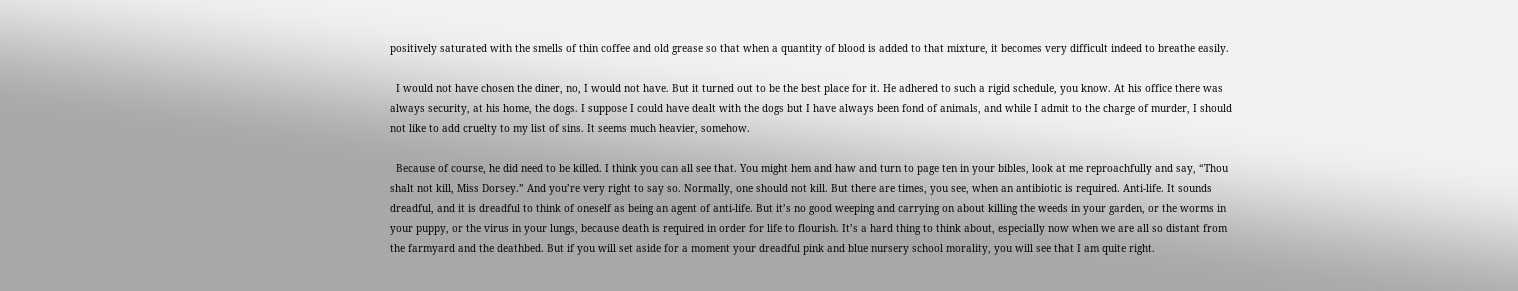positively saturated with the smells of thin coffee and old grease so that when a quantity of blood is added to that mixture, it becomes very difficult indeed to breathe easily.

  I would not have chosen the diner, no, I would not have. But it turned out to be the best place for it. He adhered to such a rigid schedule, you know. At his office there was always security, at his home, the dogs. I suppose I could have dealt with the dogs but I have always been fond of animals, and while I admit to the charge of murder, I should not like to add cruelty to my list of sins. It seems much heavier, somehow.

  Because of course, he did need to be killed. I think you can all see that. You might hem and haw and turn to page ten in your bibles, look at me reproachfully and say, “Thou shalt not kill, Miss Dorsey.” And you’re very right to say so. Normally, one should not kill. But there are times, you see, when an antibiotic is required. Anti-life. It sounds dreadful, and it is dreadful to think of oneself as being an agent of anti-life. But it’s no good weeping and carrying on about killing the weeds in your garden, or the worms in your puppy, or the virus in your lungs, because death is required in order for life to flourish. It’s a hard thing to think about, especially now when we are all so distant from the farmyard and the deathbed. But if you will set aside for a moment your dreadful pink and blue nursery school morality, you will see that I am quite right.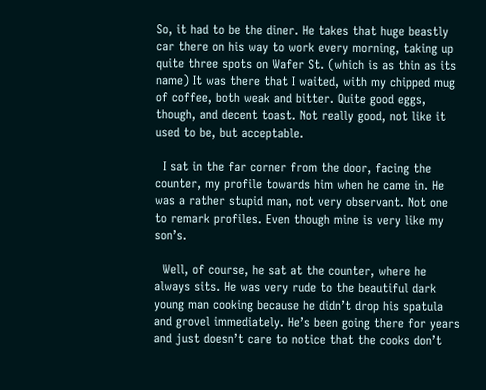So, it had to be the diner. He takes that huge beastly car there on his way to work every morning, taking up quite three spots on Wafer St. (which is as thin as its name) It was there that I waited, with my chipped mug of coffee, both weak and bitter. Quite good eggs, though, and decent toast. Not really good, not like it used to be, but acceptable.

  I sat in the far corner from the door, facing the counter, my profile towards him when he came in. He was a rather stupid man, not very observant. Not one to remark profiles. Even though mine is very like my son’s.

  Well, of course, he sat at the counter, where he always sits. He was very rude to the beautiful dark young man cooking because he didn’t drop his spatula and grovel immediately. He’s been going there for years and just doesn’t care to notice that the cooks don’t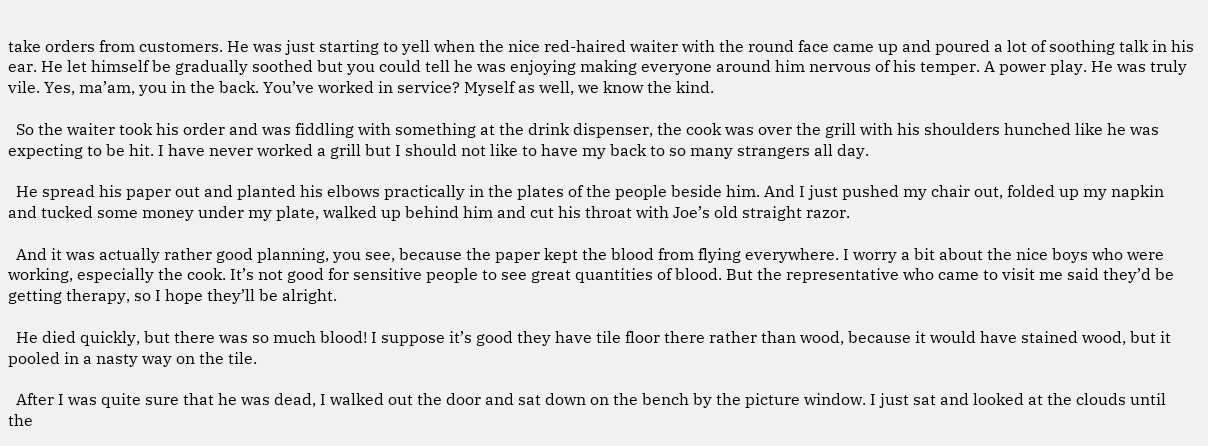take orders from customers. He was just starting to yell when the nice red-haired waiter with the round face came up and poured a lot of soothing talk in his ear. He let himself be gradually soothed but you could tell he was enjoying making everyone around him nervous of his temper. A power play. He was truly vile. Yes, ma’am, you in the back. You’ve worked in service? Myself as well, we know the kind.

  So the waiter took his order and was fiddling with something at the drink dispenser, the cook was over the grill with his shoulders hunched like he was expecting to be hit. I have never worked a grill but I should not like to have my back to so many strangers all day.

  He spread his paper out and planted his elbows practically in the plates of the people beside him. And I just pushed my chair out, folded up my napkin and tucked some money under my plate, walked up behind him and cut his throat with Joe’s old straight razor.

  And it was actually rather good planning, you see, because the paper kept the blood from flying everywhere. I worry a bit about the nice boys who were working, especially the cook. It’s not good for sensitive people to see great quantities of blood. But the representative who came to visit me said they’d be getting therapy, so I hope they’ll be alright.

  He died quickly, but there was so much blood! I suppose it’s good they have tile floor there rather than wood, because it would have stained wood, but it pooled in a nasty way on the tile.

  After I was quite sure that he was dead, I walked out the door and sat down on the bench by the picture window. I just sat and looked at the clouds until the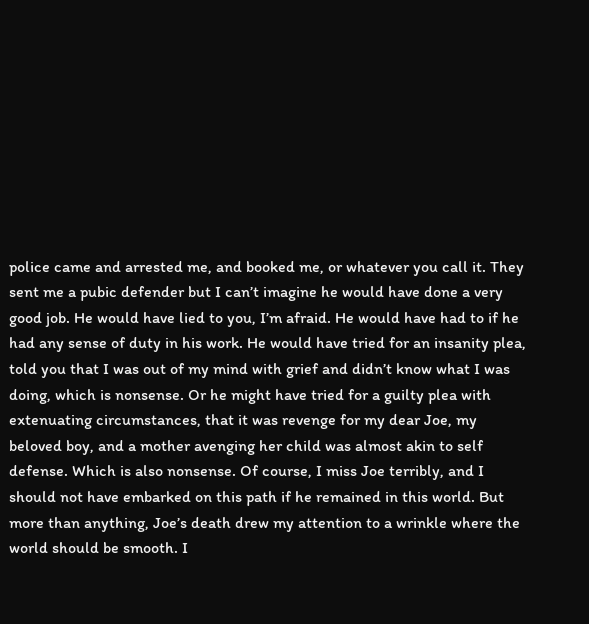police came and arrested me, and booked me, or whatever you call it. They sent me a pubic defender but I can’t imagine he would have done a very good job. He would have lied to you, I’m afraid. He would have had to if he had any sense of duty in his work. He would have tried for an insanity plea, told you that I was out of my mind with grief and didn’t know what I was doing, which is nonsense. Or he might have tried for a guilty plea with extenuating circumstances, that it was revenge for my dear Joe, my beloved boy, and a mother avenging her child was almost akin to self defense. Which is also nonsense. Of course, I miss Joe terribly, and I should not have embarked on this path if he remained in this world. But more than anything, Joe’s death drew my attention to a wrinkle where the world should be smooth. I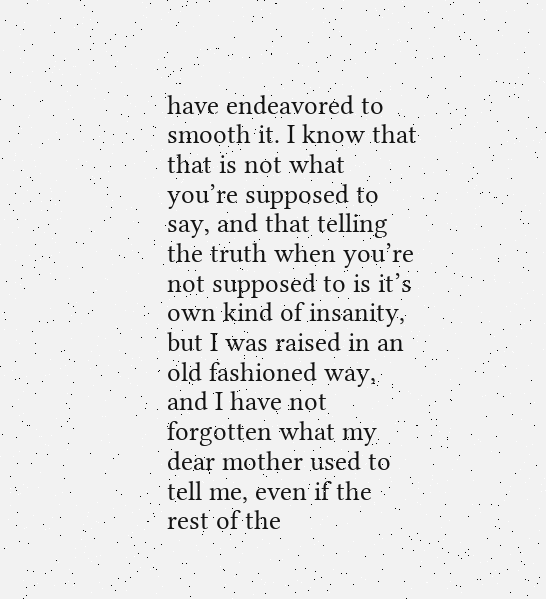have endeavored to smooth it. I know that that is not what you’re supposed to say, and that telling the truth when you’re not supposed to is it’s own kind of insanity, but I was raised in an old fashioned way, and I have not forgotten what my dear mother used to tell me, even if the rest of the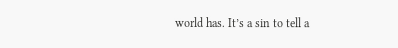world has. It’s a sin to tell a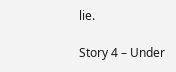lie.

Story 4 – Under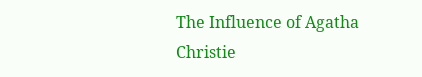The Influence of Agatha Christie